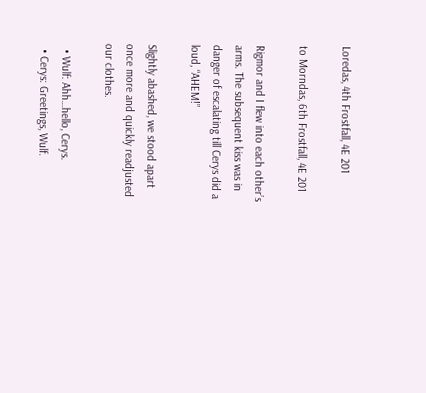Loredas, 4th Frostfall, 4E 201

to Morndas, 6th Frostfall, 4E 201

Rigmor and I flew into each other’s arms. The subsequent kiss was in danger of escalating till Cerys did a loud, “AHEM!”

Slightly abashed, we stood apart once more and quickly readjusted our clothes.

  • Wulf: Ahh…hello, Cerys.
  • Cerys: Greetings, Wulf.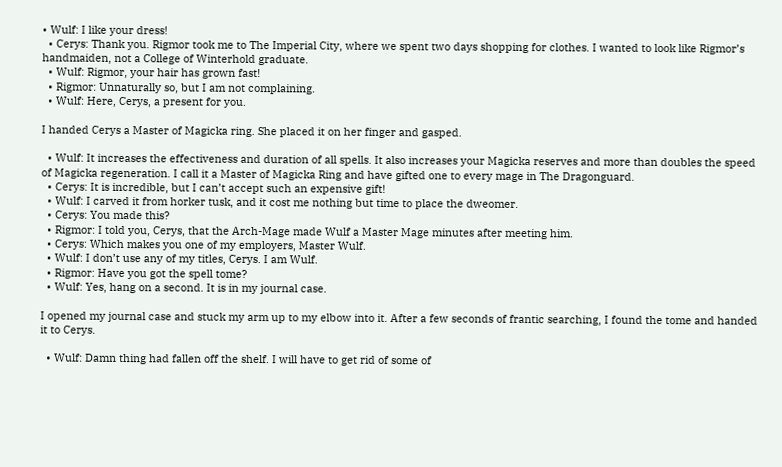• Wulf: I like your dress!
  • Cerys: Thank you. Rigmor took me to The Imperial City, where we spent two days shopping for clothes. I wanted to look like Rigmor’s handmaiden, not a College of Winterhold graduate.
  • Wulf: Rigmor, your hair has grown fast!
  • Rigmor: Unnaturally so, but I am not complaining.
  • Wulf: Here, Cerys, a present for you.

I handed Cerys a Master of Magicka ring. She placed it on her finger and gasped.

  • Wulf: It increases the effectiveness and duration of all spells. It also increases your Magicka reserves and more than doubles the speed of Magicka regeneration. I call it a Master of Magicka Ring and have gifted one to every mage in The Dragonguard.
  • Cerys: It is incredible, but I can’t accept such an expensive gift!
  • Wulf: I carved it from horker tusk, and it cost me nothing but time to place the dweomer.
  • Cerys: You made this?
  • Rigmor: I told you, Cerys, that the Arch-Mage made Wulf a Master Mage minutes after meeting him.
  • Cerys: Which makes you one of my employers, Master Wulf.
  • Wulf: I don’t use any of my titles, Cerys. I am Wulf.
  • Rigmor: Have you got the spell tome?
  • Wulf: Yes, hang on a second. It is in my journal case.

I opened my journal case and stuck my arm up to my elbow into it. After a few seconds of frantic searching, I found the tome and handed it to Cerys.

  • Wulf: Damn thing had fallen off the shelf. I will have to get rid of some of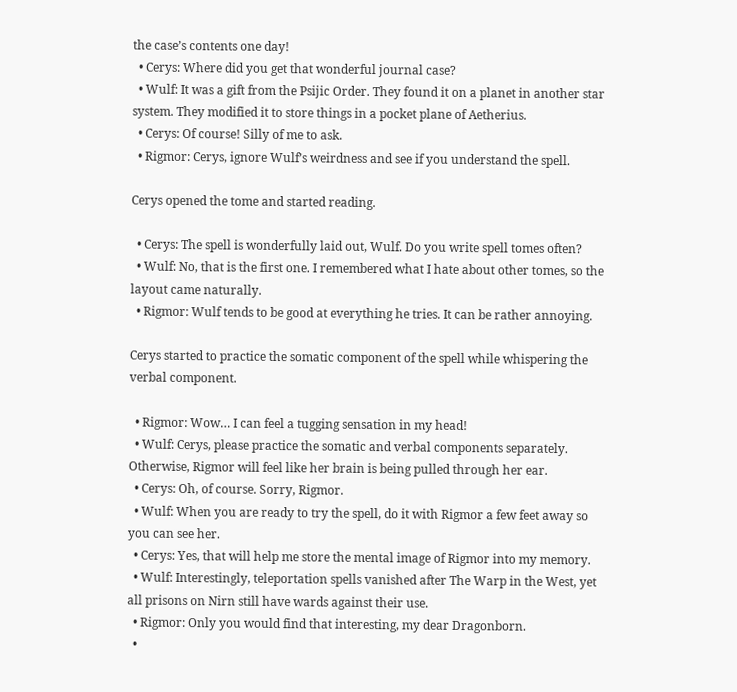the case’s contents one day!
  • Cerys: Where did you get that wonderful journal case?
  • Wulf: It was a gift from the Psijic Order. They found it on a planet in another star system. They modified it to store things in a pocket plane of Aetherius.
  • Cerys: Of course! Silly of me to ask.
  • Rigmor: Cerys, ignore Wulf’s weirdness and see if you understand the spell.

Cerys opened the tome and started reading.

  • Cerys: The spell is wonderfully laid out, Wulf. Do you write spell tomes often?
  • Wulf: No, that is the first one. I remembered what I hate about other tomes, so the layout came naturally.
  • Rigmor: Wulf tends to be good at everything he tries. It can be rather annoying.

Cerys started to practice the somatic component of the spell while whispering the verbal component.

  • Rigmor: Wow… I can feel a tugging sensation in my head!
  • Wulf: Cerys, please practice the somatic and verbal components separately. Otherwise, Rigmor will feel like her brain is being pulled through her ear.
  • Cerys: Oh, of course. Sorry, Rigmor.
  • Wulf: When you are ready to try the spell, do it with Rigmor a few feet away so you can see her.
  • Cerys: Yes, that will help me store the mental image of Rigmor into my memory.
  • Wulf: Interestingly, teleportation spells vanished after The Warp in the West, yet all prisons on Nirn still have wards against their use.
  • Rigmor: Only you would find that interesting, my dear Dragonborn.
  •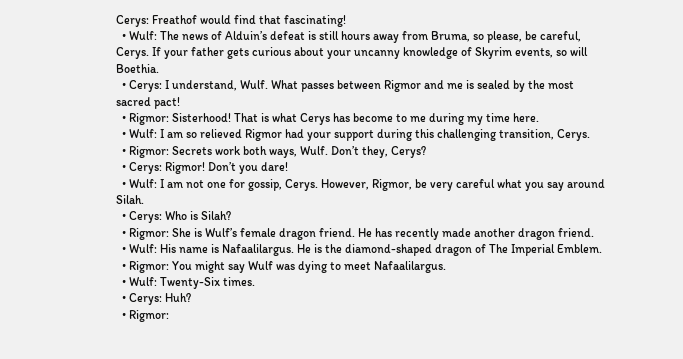Cerys: Freathof would find that fascinating!
  • Wulf: The news of Alduin’s defeat is still hours away from Bruma, so please, be careful, Cerys. If your father gets curious about your uncanny knowledge of Skyrim events, so will Boethia.
  • Cerys: I understand, Wulf. What passes between Rigmor and me is sealed by the most sacred pact!
  • Rigmor: Sisterhood! That is what Cerys has become to me during my time here.
  • Wulf: I am so relieved Rigmor had your support during this challenging transition, Cerys.
  • Rigmor: Secrets work both ways, Wulf. Don’t they, Cerys?
  • Cerys: Rigmor! Don’t you dare!
  • Wulf: I am not one for gossip, Cerys. However, Rigmor, be very careful what you say around Silah.
  • Cerys: Who is Silah?
  • Rigmor: She is Wulf’s female dragon friend. He has recently made another dragon friend.
  • Wulf: His name is Nafaalilargus. He is the diamond-shaped dragon of The Imperial Emblem.
  • Rigmor: You might say Wulf was dying to meet Nafaalilargus.
  • Wulf: Twenty-Six times.
  • Cerys: Huh?
  • Rigmor: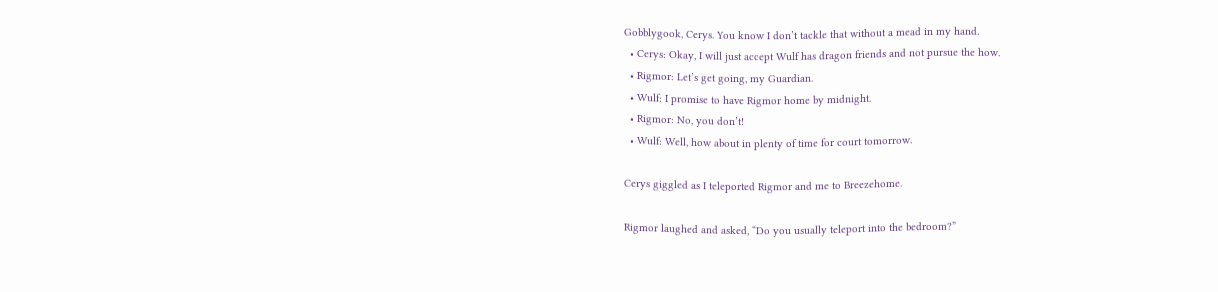Gobblygook, Cerys. You know I don’t tackle that without a mead in my hand.
  • Cerys: Okay, I will just accept Wulf has dragon friends and not pursue the how.
  • Rigmor: Let’s get going, my Guardian.
  • Wulf: I promise to have Rigmor home by midnight.
  • Rigmor: No, you don’t!
  • Wulf: Well, how about in plenty of time for court tomorrow.

Cerys giggled as I teleported Rigmor and me to Breezehome.

Rigmor laughed and asked, “Do you usually teleport into the bedroom?”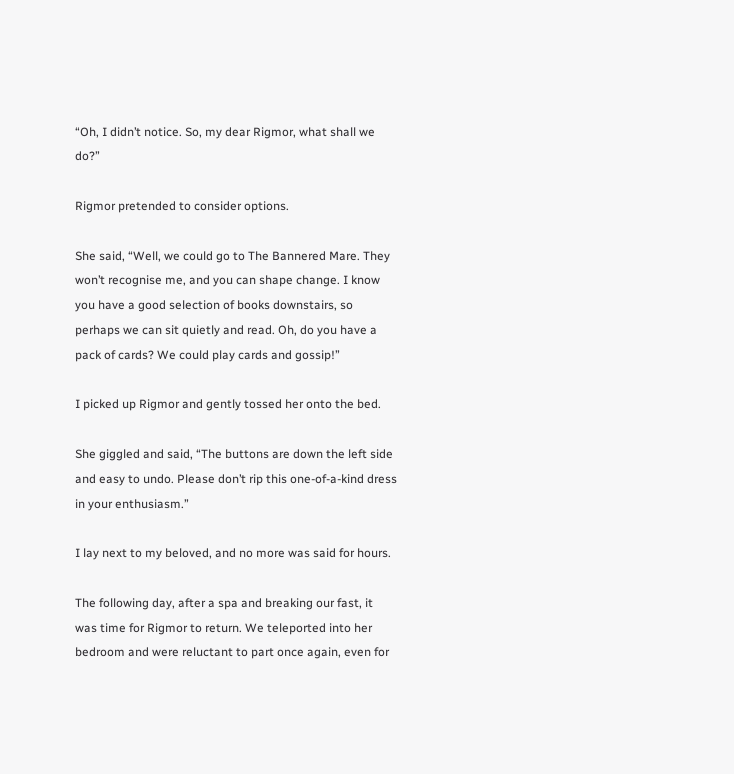“Oh, I didn’t notice. So, my dear Rigmor, what shall we do?”

Rigmor pretended to consider options.

She said, “Well, we could go to The Bannered Mare. They won’t recognise me, and you can shape change. I know you have a good selection of books downstairs, so perhaps we can sit quietly and read. Oh, do you have a pack of cards? We could play cards and gossip!”

I picked up Rigmor and gently tossed her onto the bed.

She giggled and said, “The buttons are down the left side and easy to undo. Please don’t rip this one-of-a-kind dress in your enthusiasm.”

I lay next to my beloved, and no more was said for hours.

The following day, after a spa and breaking our fast, it was time for Rigmor to return. We teleported into her bedroom and were reluctant to part once again, even for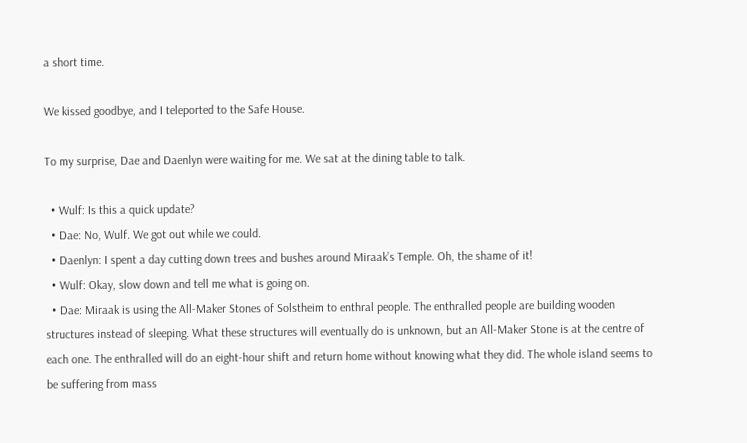a short time.

We kissed goodbye, and I teleported to the Safe House.

To my surprise, Dae and Daenlyn were waiting for me. We sat at the dining table to talk.

  • Wulf: Is this a quick update?
  • Dae: No, Wulf. We got out while we could.
  • Daenlyn: I spent a day cutting down trees and bushes around Miraak’s Temple. Oh, the shame of it!
  • Wulf: Okay, slow down and tell me what is going on.
  • Dae: Miraak is using the All-Maker Stones of Solstheim to enthral people. The enthralled people are building wooden structures instead of sleeping. What these structures will eventually do is unknown, but an All-Maker Stone is at the centre of each one. The enthralled will do an eight-hour shift and return home without knowing what they did. The whole island seems to be suffering from mass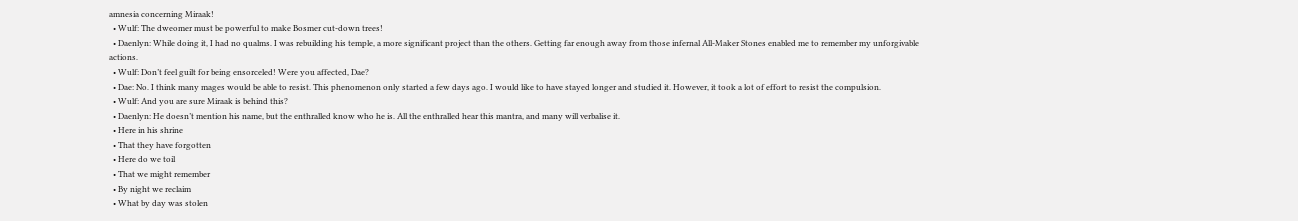amnesia concerning Miraak!
  • Wulf: The dweomer must be powerful to make Bosmer cut-down trees!
  • Daenlyn: While doing it, I had no qualms. I was rebuilding his temple, a more significant project than the others. Getting far enough away from those infernal All-Maker Stones enabled me to remember my unforgivable actions.
  • Wulf: Don’t feel guilt for being ensorceled! Were you affected, Dae?
  • Dae: No. I think many mages would be able to resist. This phenomenon only started a few days ago. I would like to have stayed longer and studied it. However, it took a lot of effort to resist the compulsion.
  • Wulf: And you are sure Miraak is behind this?
  • Daenlyn: He doesn’t mention his name, but the enthralled know who he is. All the enthralled hear this mantra, and many will verbalise it.
  • Here in his shrine
  • That they have forgotten
  • Here do we toil
  • That we might remember
  • By night we reclaim
  • What by day was stolen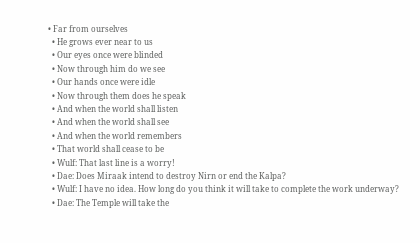• Far from ourselves
  • He grows ever near to us
  • Our eyes once were blinded
  • Now through him do we see
  • Our hands once were idle
  • Now through them does he speak
  • And when the world shall listen
  • And when the world shall see
  • And when the world remembers
  • That world shall cease to be
  • Wulf: That last line is a worry!
  • Dae: Does Miraak intend to destroy Nirn or end the Kalpa?
  • Wulf: I have no idea. How long do you think it will take to complete the work underway?
  • Dae: The Temple will take the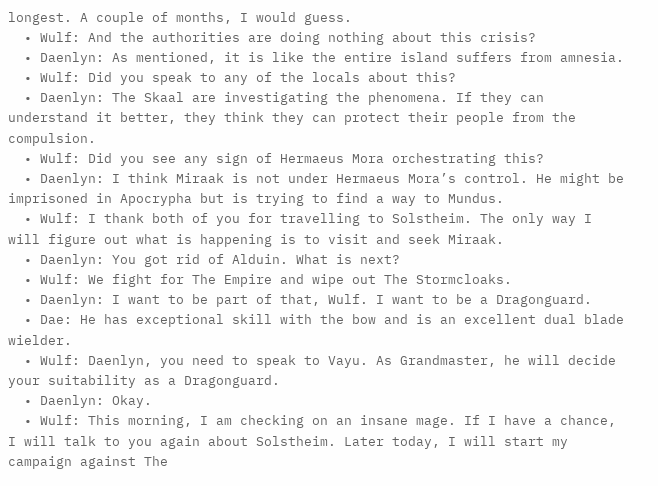longest. A couple of months, I would guess.
  • Wulf: And the authorities are doing nothing about this crisis?
  • Daenlyn: As mentioned, it is like the entire island suffers from amnesia.
  • Wulf: Did you speak to any of the locals about this?
  • Daenlyn: The Skaal are investigating the phenomena. If they can understand it better, they think they can protect their people from the compulsion.
  • Wulf: Did you see any sign of Hermaeus Mora orchestrating this?
  • Daenlyn: I think Miraak is not under Hermaeus Mora’s control. He might be imprisoned in Apocrypha but is trying to find a way to Mundus.
  • Wulf: I thank both of you for travelling to Solstheim. The only way I will figure out what is happening is to visit and seek Miraak.
  • Daenlyn: You got rid of Alduin. What is next?
  • Wulf: We fight for The Empire and wipe out The Stormcloaks.
  • Daenlyn: I want to be part of that, Wulf. I want to be a Dragonguard.
  • Dae: He has exceptional skill with the bow and is an excellent dual blade wielder.
  • Wulf: Daenlyn, you need to speak to Vayu. As Grandmaster, he will decide your suitability as a Dragonguard.
  • Daenlyn: Okay.
  • Wulf: This morning, I am checking on an insane mage. If I have a chance, I will talk to you again about Solstheim. Later today, I will start my campaign against The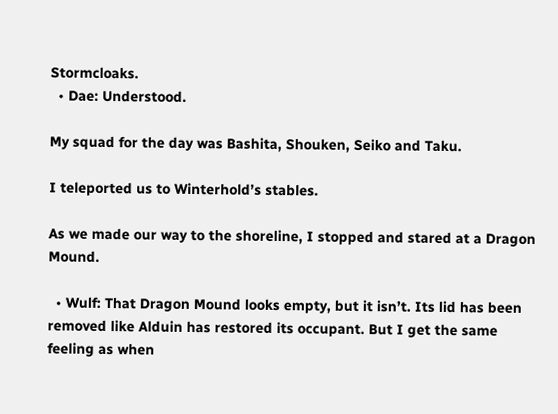Stormcloaks.
  • Dae: Understood.

My squad for the day was Bashita, Shouken, Seiko and Taku.

I teleported us to Winterhold’s stables.

As we made our way to the shoreline, I stopped and stared at a Dragon Mound.

  • Wulf: That Dragon Mound looks empty, but it isn’t. Its lid has been removed like Alduin has restored its occupant. But I get the same feeling as when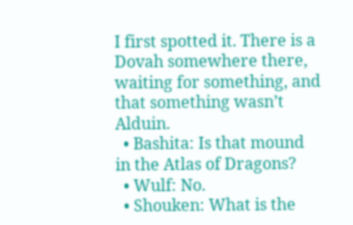I first spotted it. There is a Dovah somewhere there, waiting for something, and that something wasn’t Alduin.
  • Bashita: Is that mound in the Atlas of Dragons?
  • Wulf: No.
  • Shouken: What is the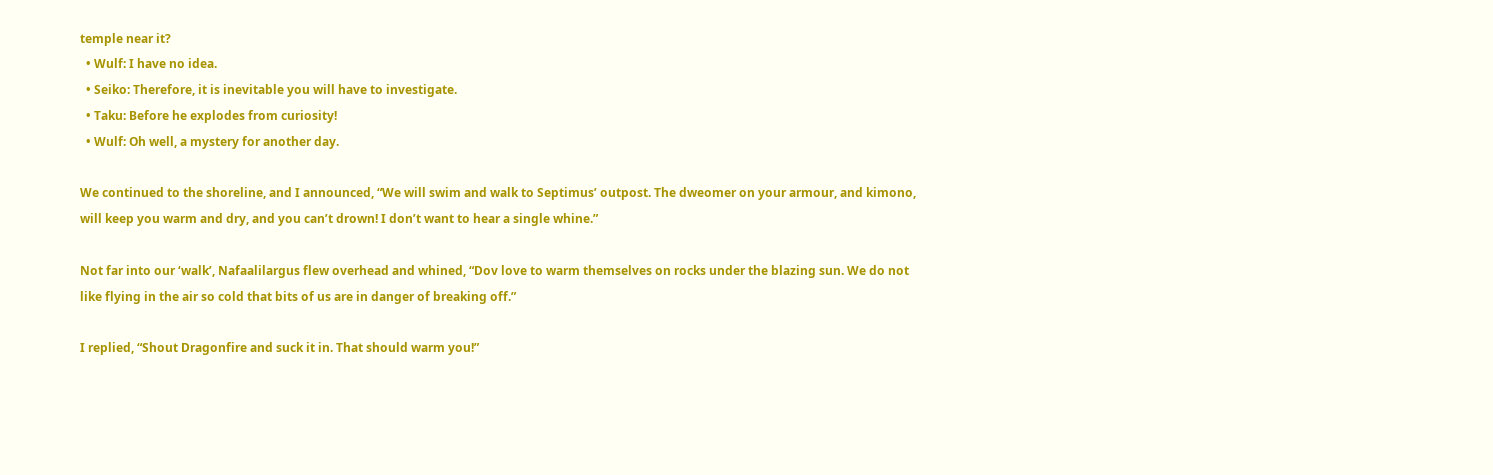temple near it?
  • Wulf: I have no idea.
  • Seiko: Therefore, it is inevitable you will have to investigate.
  • Taku: Before he explodes from curiosity!
  • Wulf: Oh well, a mystery for another day.

We continued to the shoreline, and I announced, “We will swim and walk to Septimus’ outpost. The dweomer on your armour, and kimono, will keep you warm and dry, and you can’t drown! I don’t want to hear a single whine.”

Not far into our ‘walk’, Nafaalilargus flew overhead and whined, “Dov love to warm themselves on rocks under the blazing sun. We do not like flying in the air so cold that bits of us are in danger of breaking off.”

I replied, “Shout Dragonfire and suck it in. That should warm you!”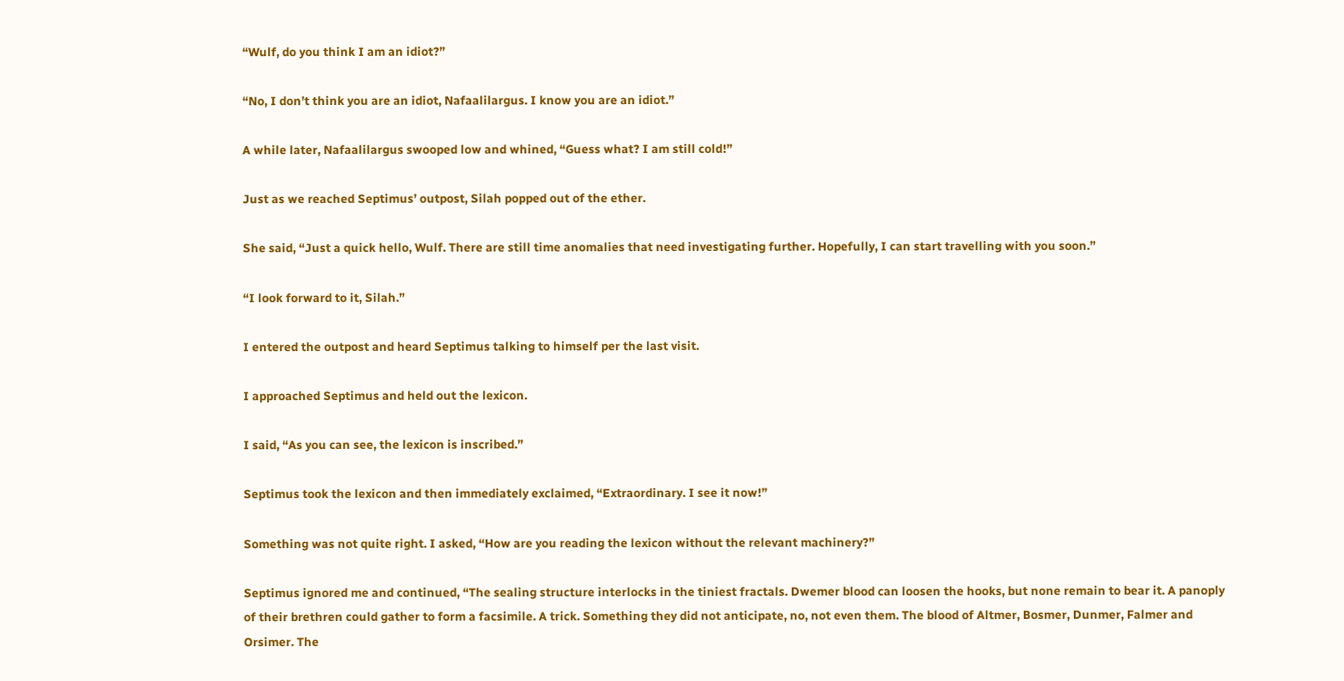“Wulf, do you think I am an idiot?”

“No, I don’t think you are an idiot, Nafaalilargus. I know you are an idiot.”

A while later, Nafaalilargus swooped low and whined, “Guess what? I am still cold!”

Just as we reached Septimus’ outpost, Silah popped out of the ether.

She said, “Just a quick hello, Wulf. There are still time anomalies that need investigating further. Hopefully, I can start travelling with you soon.”

“I look forward to it, Silah.”

I entered the outpost and heard Septimus talking to himself per the last visit.

I approached Septimus and held out the lexicon.

I said, “As you can see, the lexicon is inscribed.”

Septimus took the lexicon and then immediately exclaimed, “Extraordinary. I see it now!”

Something was not quite right. I asked, “How are you reading the lexicon without the relevant machinery?”

Septimus ignored me and continued, “The sealing structure interlocks in the tiniest fractals. Dwemer blood can loosen the hooks, but none remain to bear it. A panoply of their brethren could gather to form a facsimile. A trick. Something they did not anticipate, no, not even them. The blood of Altmer, Bosmer, Dunmer, Falmer and Orsimer. The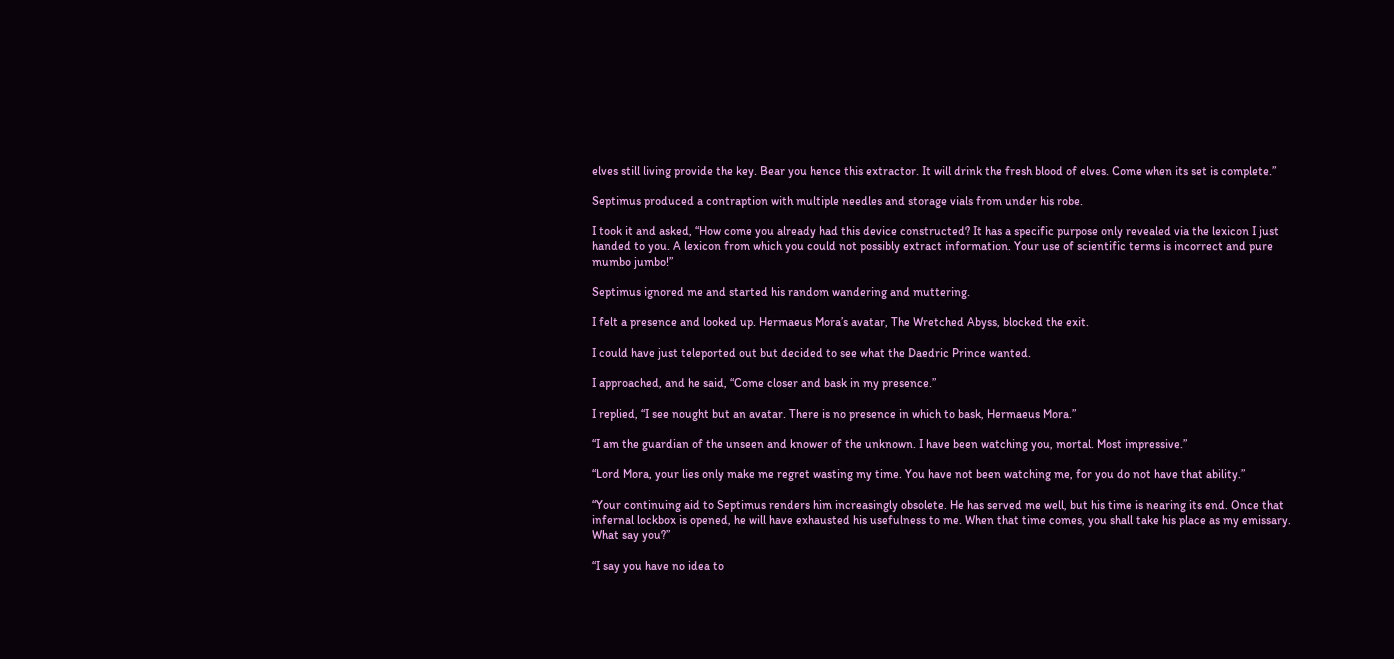elves still living provide the key. Bear you hence this extractor. It will drink the fresh blood of elves. Come when its set is complete.”

Septimus produced a contraption with multiple needles and storage vials from under his robe.

I took it and asked, “How come you already had this device constructed? It has a specific purpose only revealed via the lexicon I just handed to you. A lexicon from which you could not possibly extract information. Your use of scientific terms is incorrect and pure mumbo jumbo!”

Septimus ignored me and started his random wandering and muttering.

I felt a presence and looked up. Hermaeus Mora’s avatar, The Wretched Abyss, blocked the exit.

I could have just teleported out but decided to see what the Daedric Prince wanted.

I approached, and he said, “Come closer and bask in my presence.”

I replied, “I see nought but an avatar. There is no presence in which to bask, Hermaeus Mora.”

“I am the guardian of the unseen and knower of the unknown. I have been watching you, mortal. Most impressive.”

“Lord Mora, your lies only make me regret wasting my time. You have not been watching me, for you do not have that ability.”

“Your continuing aid to Septimus renders him increasingly obsolete. He has served me well, but his time is nearing its end. Once that infernal lockbox is opened, he will have exhausted his usefulness to me. When that time comes, you shall take his place as my emissary. What say you?”

“I say you have no idea to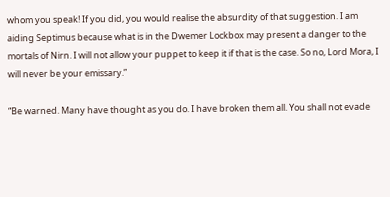whom you speak! If you did, you would realise the absurdity of that suggestion. I am aiding Septimus because what is in the Dwemer Lockbox may present a danger to the mortals of Nirn. I will not allow your puppet to keep it if that is the case. So no, Lord Mora, I will never be your emissary.”

“Be warned. Many have thought as you do. I have broken them all. You shall not evade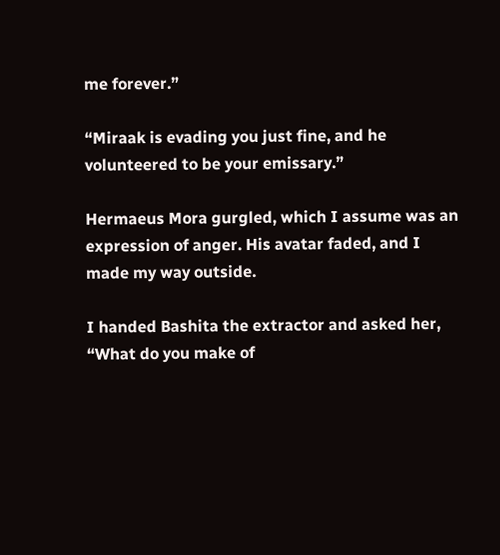me forever.”

“Miraak is evading you just fine, and he volunteered to be your emissary.”

Hermaeus Mora gurgled, which I assume was an expression of anger. His avatar faded, and I made my way outside.

I handed Bashita the extractor and asked her, “What do you make of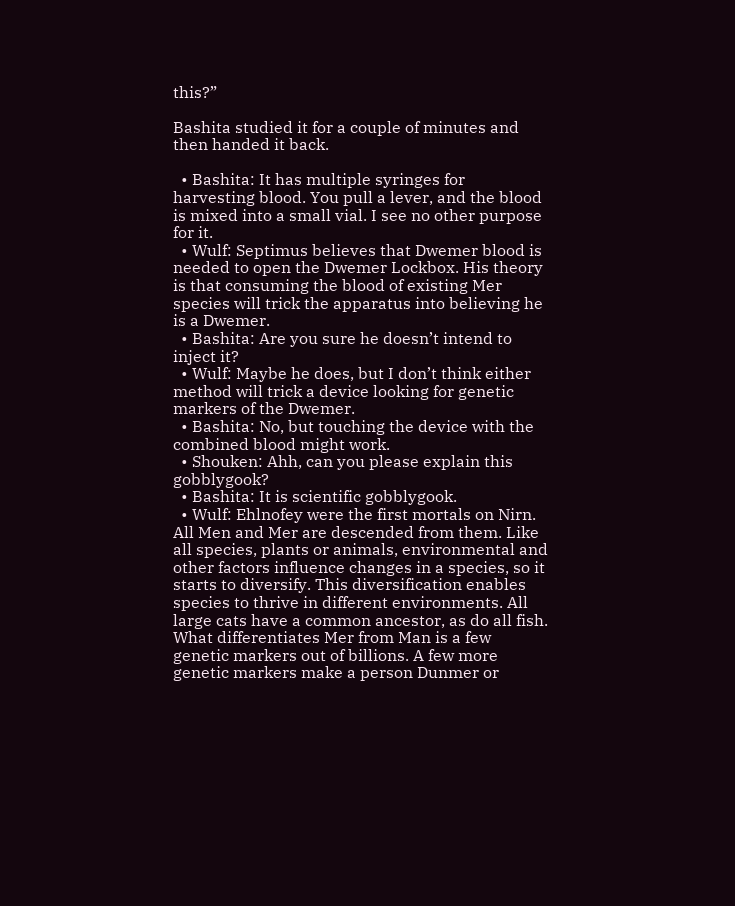this?”

Bashita studied it for a couple of minutes and then handed it back.

  • Bashita: It has multiple syringes for harvesting blood. You pull a lever, and the blood is mixed into a small vial. I see no other purpose for it.
  • Wulf: Septimus believes that Dwemer blood is needed to open the Dwemer Lockbox. His theory is that consuming the blood of existing Mer species will trick the apparatus into believing he is a Dwemer.
  • Bashita: Are you sure he doesn’t intend to inject it?
  • Wulf: Maybe he does, but I don’t think either method will trick a device looking for genetic markers of the Dwemer.
  • Bashita: No, but touching the device with the combined blood might work.
  • Shouken: Ahh, can you please explain this gobblygook?
  • Bashita: It is scientific gobblygook.
  • Wulf: Ehlnofey were the first mortals on Nirn. All Men and Mer are descended from them. Like all species, plants or animals, environmental and other factors influence changes in a species, so it starts to diversify. This diversification enables species to thrive in different environments. All large cats have a common ancestor, as do all fish. What differentiates Mer from Man is a few genetic markers out of billions. A few more genetic markers make a person Dunmer or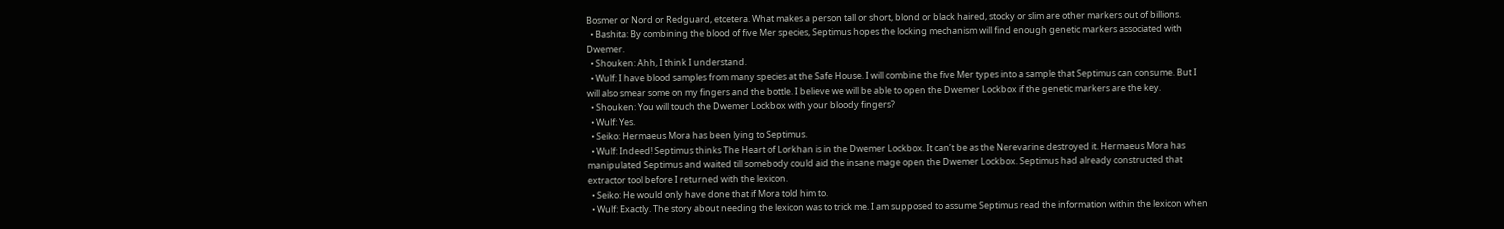Bosmer or Nord or Redguard, etcetera. What makes a person tall or short, blond or black haired, stocky or slim are other markers out of billions.
  • Bashita: By combining the blood of five Mer species, Septimus hopes the locking mechanism will find enough genetic markers associated with Dwemer.
  • Shouken: Ahh, I think I understand.
  • Wulf: I have blood samples from many species at the Safe House. I will combine the five Mer types into a sample that Septimus can consume. But I will also smear some on my fingers and the bottle. I believe we will be able to open the Dwemer Lockbox if the genetic markers are the key.
  • Shouken: You will touch the Dwemer Lockbox with your bloody fingers?
  • Wulf: Yes.
  • Seiko: Hermaeus Mora has been lying to Septimus.
  • Wulf: Indeed! Septimus thinks The Heart of Lorkhan is in the Dwemer Lockbox. It can’t be as the Nerevarine destroyed it. Hermaeus Mora has manipulated Septimus and waited till somebody could aid the insane mage open the Dwemer Lockbox. Septimus had already constructed that extractor tool before I returned with the lexicon.
  • Seiko: He would only have done that if Mora told him to.
  • Wulf: Exactly. The story about needing the lexicon was to trick me. I am supposed to assume Septimus read the information within the lexicon when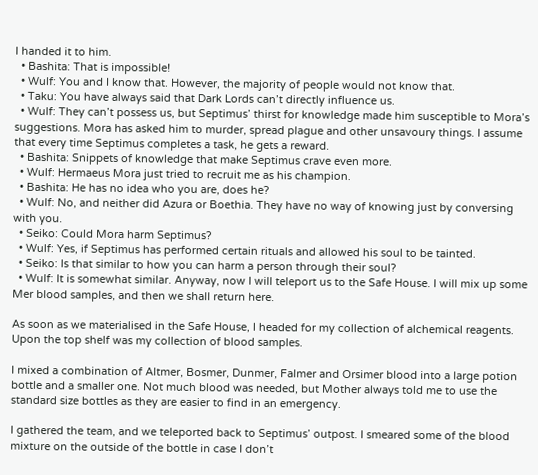I handed it to him.
  • Bashita: That is impossible!
  • Wulf: You and I know that. However, the majority of people would not know that.
  • Taku: You have always said that Dark Lords can’t directly influence us.
  • Wulf: They can’t possess us, but Septimus’ thirst for knowledge made him susceptible to Mora’s suggestions. Mora has asked him to murder, spread plague and other unsavoury things. I assume that every time Septimus completes a task, he gets a reward.
  • Bashita: Snippets of knowledge that make Septimus crave even more.
  • Wulf: Hermaeus Mora just tried to recruit me as his champion.
  • Bashita: He has no idea who you are, does he?
  • Wulf: No, and neither did Azura or Boethia. They have no way of knowing just by conversing with you.
  • Seiko: Could Mora harm Septimus?
  • Wulf: Yes, if Septimus has performed certain rituals and allowed his soul to be tainted.
  • Seiko: Is that similar to how you can harm a person through their soul?
  • Wulf: It is somewhat similar. Anyway, now I will teleport us to the Safe House. I will mix up some Mer blood samples, and then we shall return here.

As soon as we materialised in the Safe House, I headed for my collection of alchemical reagents. Upon the top shelf was my collection of blood samples.

I mixed a combination of Altmer, Bosmer, Dunmer, Falmer and Orsimer blood into a large potion bottle and a smaller one. Not much blood was needed, but Mother always told me to use the standard size bottles as they are easier to find in an emergency.

I gathered the team, and we teleported back to Septimus’ outpost. I smeared some of the blood mixture on the outside of the bottle in case I don’t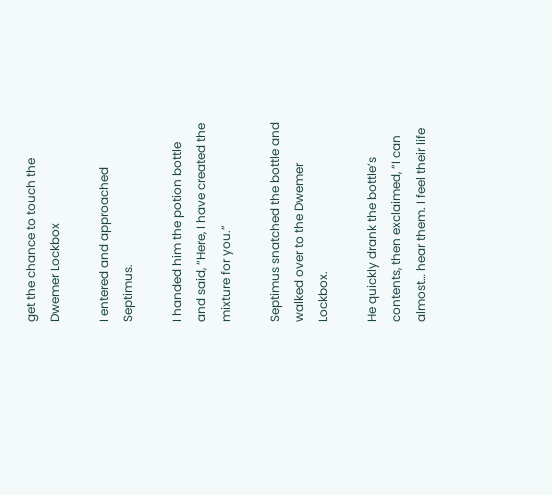get the chance to touch the Dwemer Lockbox

I entered and approached Septimus.

I handed him the potion bottle and said, “Here, I have created the mixture for you.”

Septimus snatched the bottle and walked over to the Dwemer Lockbox.

He quickly drank the bottle’s contents, then exclaimed, “I can almost… hear them. I feel their life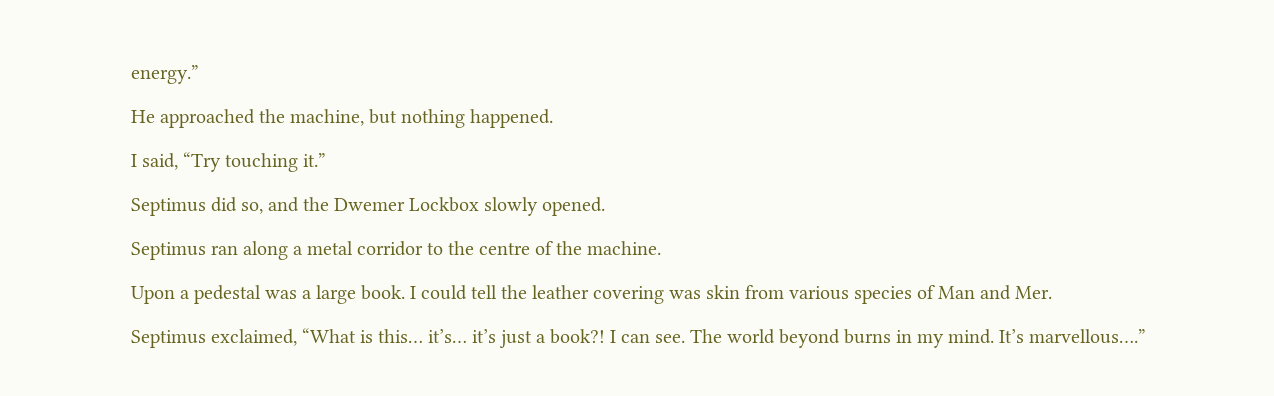energy.”

He approached the machine, but nothing happened.

I said, “Try touching it.”

Septimus did so, and the Dwemer Lockbox slowly opened.

Septimus ran along a metal corridor to the centre of the machine.

Upon a pedestal was a large book. I could tell the leather covering was skin from various species of Man and Mer.

Septimus exclaimed, “What is this… it’s… it’s just a book?! I can see. The world beyond burns in my mind. It’s marvellous….”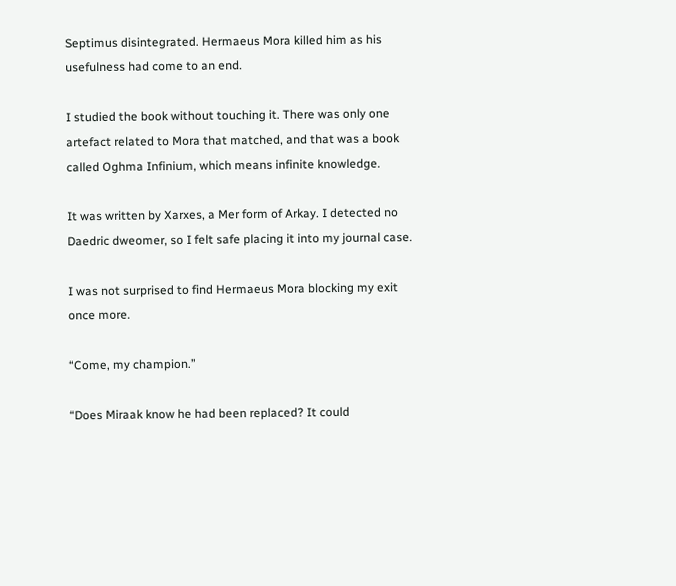Septimus disintegrated. Hermaeus Mora killed him as his usefulness had come to an end.

I studied the book without touching it. There was only one artefact related to Mora that matched, and that was a book called Oghma Infinium, which means infinite knowledge.

It was written by Xarxes, a Mer form of Arkay. I detected no Daedric dweomer, so I felt safe placing it into my journal case.

I was not surprised to find Hermaeus Mora blocking my exit once more.

“Come, my champion.”

“Does Miraak know he had been replaced? It could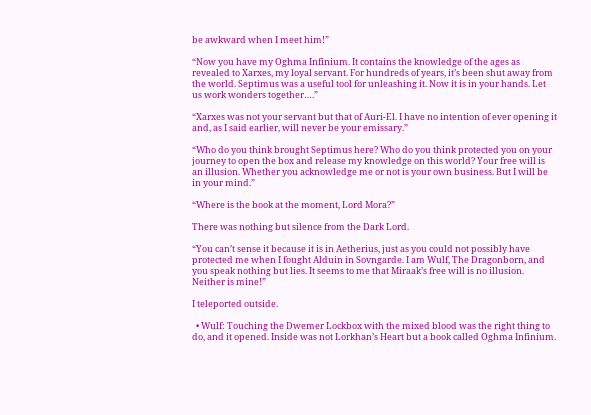be awkward when I meet him!”

“Now you have my Oghma Infinium. It contains the knowledge of the ages as revealed to Xarxes, my loyal servant. For hundreds of years, it’s been shut away from the world. Septimus was a useful tool for unleashing it. Now it is in your hands. Let us work wonders together….”

“Xarxes was not your servant but that of Auri-El. I have no intention of ever opening it and, as I said earlier, will never be your emissary.”

“Who do you think brought Septimus here? Who do you think protected you on your journey to open the box and release my knowledge on this world? Your free will is an illusion. Whether you acknowledge me or not is your own business. But I will be in your mind.”

“Where is the book at the moment, Lord Mora?”

There was nothing but silence from the Dark Lord.

“You can’t sense it because it is in Aetherius, just as you could not possibly have protected me when I fought Alduin in Sovngarde. I am Wulf, The Dragonborn, and you speak nothing but lies. It seems to me that Miraak’s free will is no illusion. Neither is mine!”

I teleported outside.

  • Wulf: Touching the Dwemer Lockbox with the mixed blood was the right thing to do, and it opened. Inside was not Lorkhan’s Heart but a book called Oghma Infinium.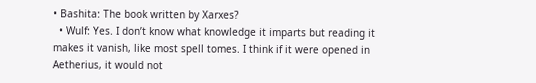• Bashita: The book written by Xarxes?
  • Wulf: Yes. I don’t know what knowledge it imparts but reading it makes it vanish, like most spell tomes. I think if it were opened in Aetherius, it would not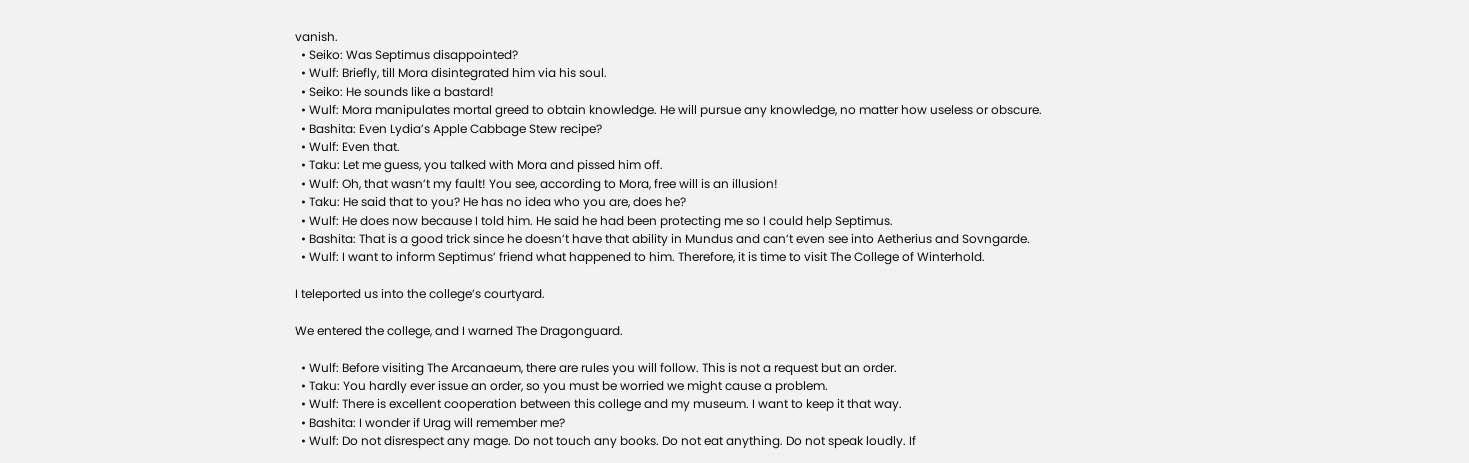vanish.
  • Seiko: Was Septimus disappointed?
  • Wulf: Briefly, till Mora disintegrated him via his soul.
  • Seiko: He sounds like a bastard!
  • Wulf: Mora manipulates mortal greed to obtain knowledge. He will pursue any knowledge, no matter how useless or obscure.
  • Bashita: Even Lydia’s Apple Cabbage Stew recipe?
  • Wulf: Even that.
  • Taku: Let me guess, you talked with Mora and pissed him off.
  • Wulf: Oh, that wasn’t my fault! You see, according to Mora, free will is an illusion!
  • Taku: He said that to you? He has no idea who you are, does he?
  • Wulf: He does now because I told him. He said he had been protecting me so I could help Septimus.
  • Bashita: That is a good trick since he doesn’t have that ability in Mundus and can’t even see into Aetherius and Sovngarde.
  • Wulf: I want to inform Septimus’ friend what happened to him. Therefore, it is time to visit The College of Winterhold.

I teleported us into the college’s courtyard.

We entered the college, and I warned The Dragonguard.

  • Wulf: Before visiting The Arcanaeum, there are rules you will follow. This is not a request but an order.
  • Taku: You hardly ever issue an order, so you must be worried we might cause a problem.
  • Wulf: There is excellent cooperation between this college and my museum. I want to keep it that way.
  • Bashita: I wonder if Urag will remember me?
  • Wulf: Do not disrespect any mage. Do not touch any books. Do not eat anything. Do not speak loudly. If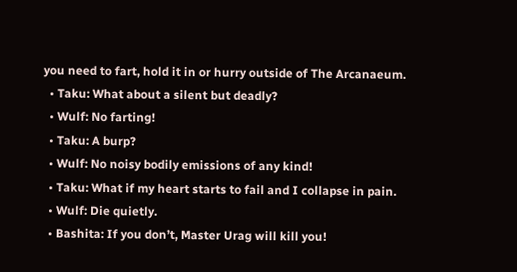you need to fart, hold it in or hurry outside of The Arcanaeum.
  • Taku: What about a silent but deadly?
  • Wulf: No farting!
  • Taku: A burp?
  • Wulf: No noisy bodily emissions of any kind!
  • Taku: What if my heart starts to fail and I collapse in pain.
  • Wulf: Die quietly.
  • Bashita: If you don’t, Master Urag will kill you!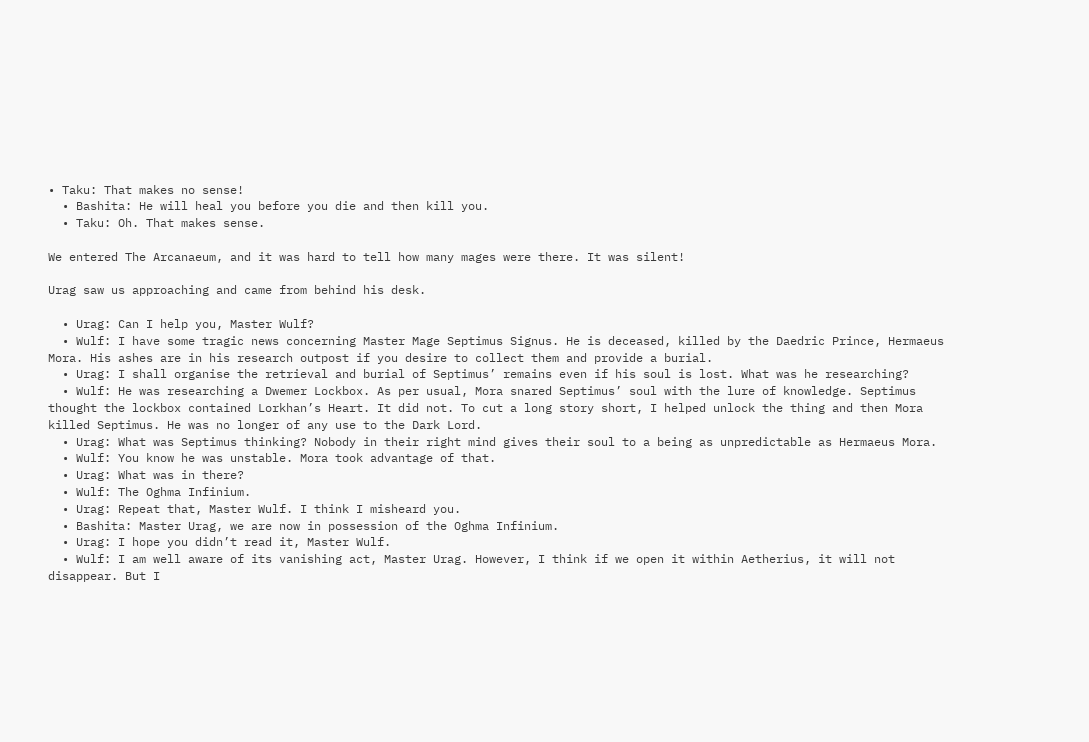• Taku: That makes no sense!
  • Bashita: He will heal you before you die and then kill you.
  • Taku: Oh. That makes sense.

We entered The Arcanaeum, and it was hard to tell how many mages were there. It was silent!

Urag saw us approaching and came from behind his desk.

  • Urag: Can I help you, Master Wulf?
  • Wulf: I have some tragic news concerning Master Mage Septimus Signus. He is deceased, killed by the Daedric Prince, Hermaeus Mora. His ashes are in his research outpost if you desire to collect them and provide a burial.
  • Urag: I shall organise the retrieval and burial of Septimus’ remains even if his soul is lost. What was he researching?
  • Wulf: He was researching a Dwemer Lockbox. As per usual, Mora snared Septimus’ soul with the lure of knowledge. Septimus thought the lockbox contained Lorkhan’s Heart. It did not. To cut a long story short, I helped unlock the thing and then Mora killed Septimus. He was no longer of any use to the Dark Lord.
  • Urag: What was Septimus thinking? Nobody in their right mind gives their soul to a being as unpredictable as Hermaeus Mora.
  • Wulf: You know he was unstable. Mora took advantage of that.
  • Urag: What was in there?
  • Wulf: The Oghma Infinium.
  • Urag: Repeat that, Master Wulf. I think I misheard you.
  • Bashita: Master Urag, we are now in possession of the Oghma Infinium.
  • Urag: I hope you didn’t read it, Master Wulf.
  • Wulf: I am well aware of its vanishing act, Master Urag. However, I think if we open it within Aetherius, it will not disappear. But I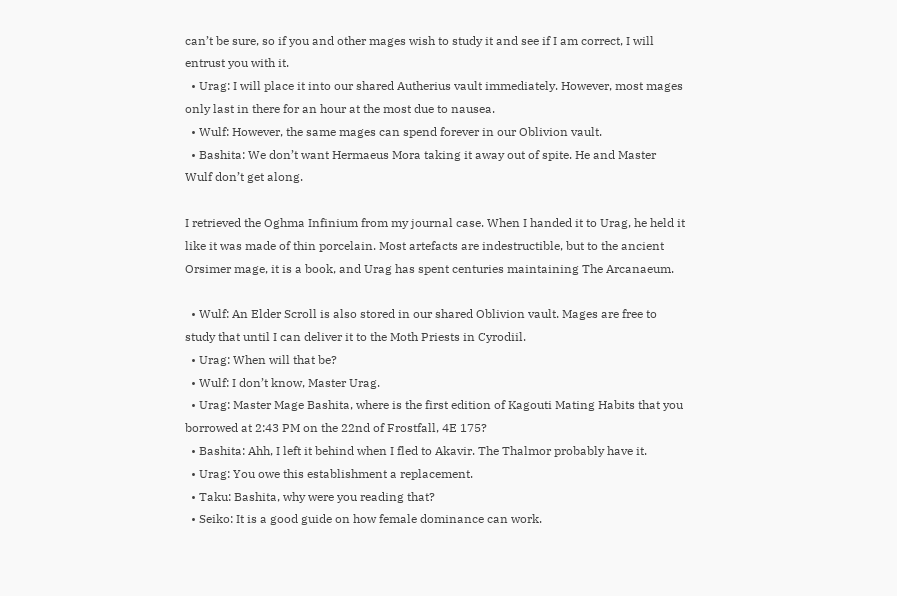can’t be sure, so if you and other mages wish to study it and see if I am correct, I will entrust you with it.
  • Urag: I will place it into our shared Autherius vault immediately. However, most mages only last in there for an hour at the most due to nausea.
  • Wulf: However, the same mages can spend forever in our Oblivion vault.
  • Bashita: We don’t want Hermaeus Mora taking it away out of spite. He and Master Wulf don’t get along.

I retrieved the Oghma Infinium from my journal case. When I handed it to Urag, he held it like it was made of thin porcelain. Most artefacts are indestructible, but to the ancient Orsimer mage, it is a book, and Urag has spent centuries maintaining The Arcanaeum.

  • Wulf: An Elder Scroll is also stored in our shared Oblivion vault. Mages are free to study that until I can deliver it to the Moth Priests in Cyrodiil.
  • Urag: When will that be?
  • Wulf: I don’t know, Master Urag.
  • Urag: Master Mage Bashita, where is the first edition of Kagouti Mating Habits that you borrowed at 2:43 PM on the 22nd of Frostfall, 4E 175?
  • Bashita: Ahh, I left it behind when I fled to Akavir. The Thalmor probably have it.
  • Urag: You owe this establishment a replacement.
  • Taku: Bashita, why were you reading that?
  • Seiko: It is a good guide on how female dominance can work.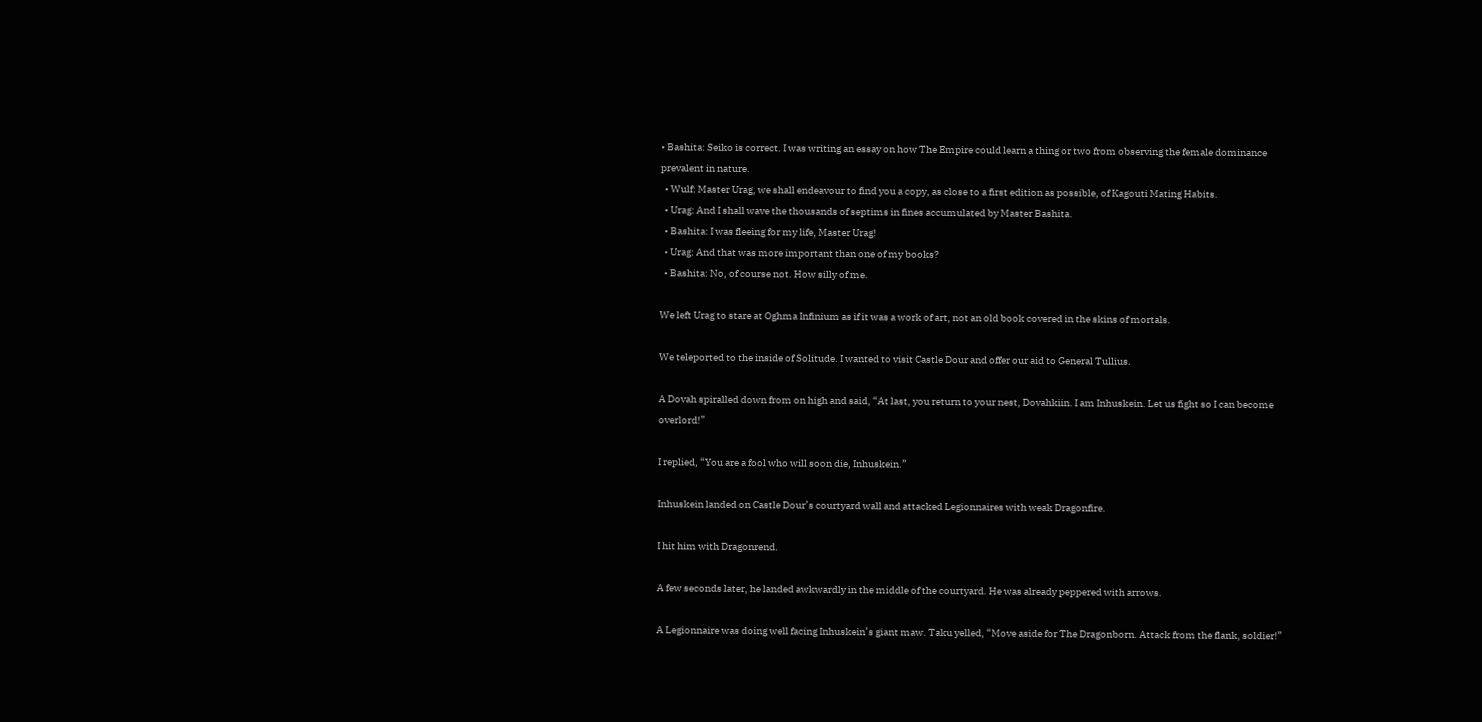• Bashita: Seiko is correct. I was writing an essay on how The Empire could learn a thing or two from observing the female dominance prevalent in nature.
  • Wulf: Master Urag, we shall endeavour to find you a copy, as close to a first edition as possible, of Kagouti Mating Habits.
  • Urag: And I shall wave the thousands of septims in fines accumulated by Master Bashita.
  • Bashita: I was fleeing for my life, Master Urag!
  • Urag: And that was more important than one of my books?
  • Bashita: No, of course not. How silly of me.

We left Urag to stare at Oghma Infinium as if it was a work of art, not an old book covered in the skins of mortals.

We teleported to the inside of Solitude. I wanted to visit Castle Dour and offer our aid to General Tullius.

A Dovah spiralled down from on high and said, “At last, you return to your nest, Dovahkiin. I am Inhuskein. Let us fight so I can become overlord!”

I replied, “You are a fool who will soon die, Inhuskein.”

Inhuskein landed on Castle Dour’s courtyard wall and attacked Legionnaires with weak Dragonfire.

I hit him with Dragonrend.

A few seconds later, he landed awkwardly in the middle of the courtyard. He was already peppered with arrows.

A Legionnaire was doing well facing Inhuskein’s giant maw. Taku yelled, “Move aside for The Dragonborn. Attack from the flank, soldier!”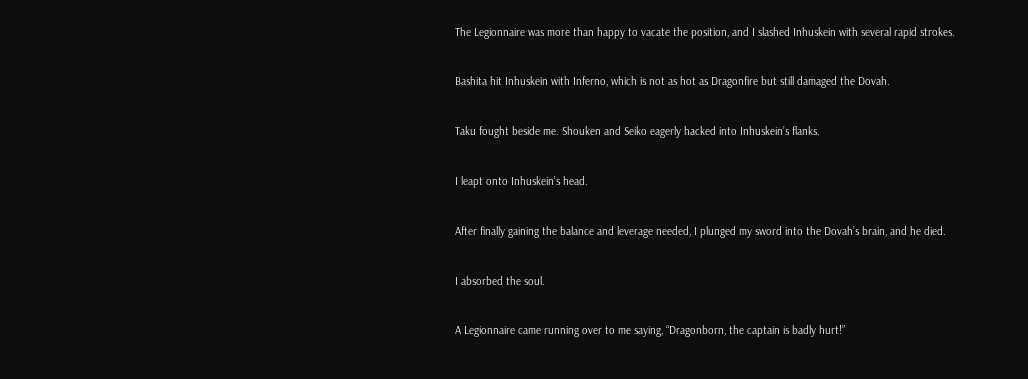The Legionnaire was more than happy to vacate the position, and I slashed Inhuskein with several rapid strokes.

Bashita hit Inhuskein with Inferno, which is not as hot as Dragonfire but still damaged the Dovah.

Taku fought beside me. Shouken and Seiko eagerly hacked into Inhuskein’s flanks.

I leapt onto Inhuskein’s head.

After finally gaining the balance and leverage needed, I plunged my sword into the Dovah’s brain, and he died.

I absorbed the soul.

A Legionnaire came running over to me saying, “Dragonborn, the captain is badly hurt!”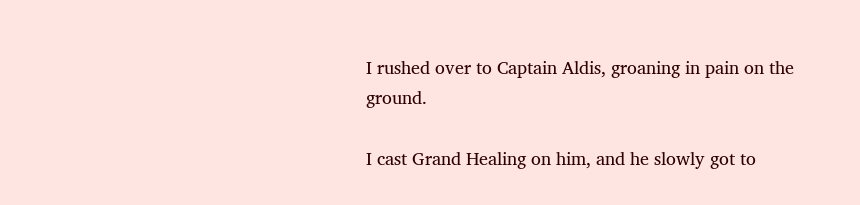I rushed over to Captain Aldis, groaning in pain on the ground.

I cast Grand Healing on him, and he slowly got to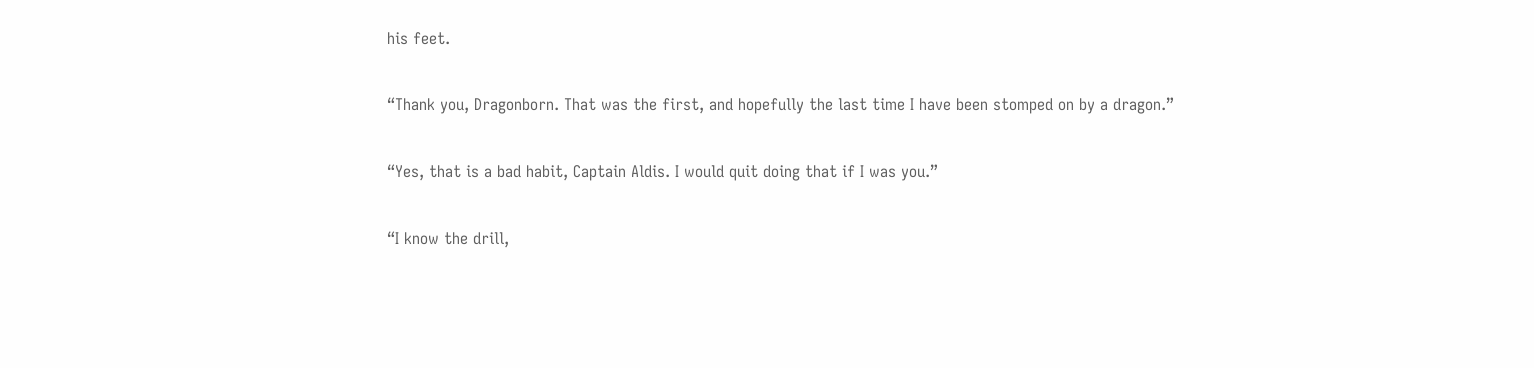his feet.

“Thank you, Dragonborn. That was the first, and hopefully the last time I have been stomped on by a dragon.”

“Yes, that is a bad habit, Captain Aldis. I would quit doing that if I was you.”

“I know the drill,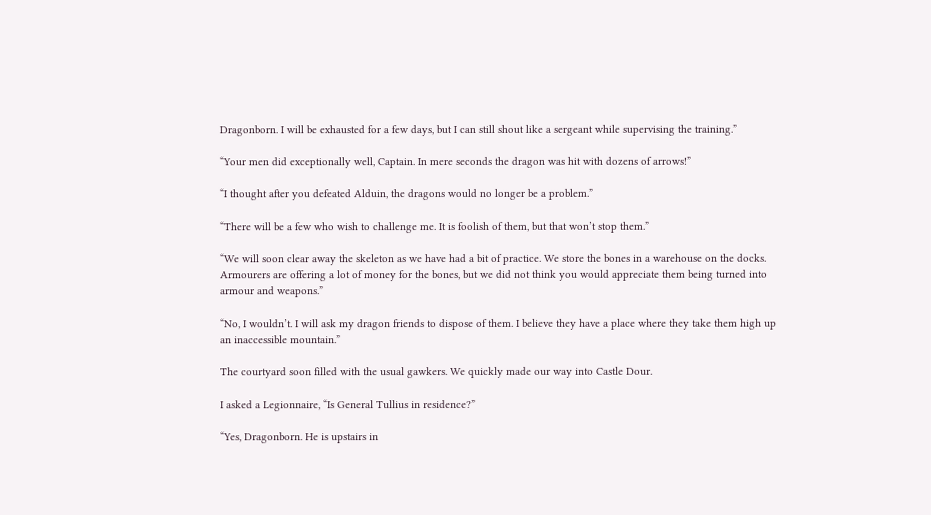Dragonborn. I will be exhausted for a few days, but I can still shout like a sergeant while supervising the training.”

“Your men did exceptionally well, Captain. In mere seconds the dragon was hit with dozens of arrows!”

“I thought after you defeated Alduin, the dragons would no longer be a problem.”

“There will be a few who wish to challenge me. It is foolish of them, but that won’t stop them.”

“We will soon clear away the skeleton as we have had a bit of practice. We store the bones in a warehouse on the docks. Armourers are offering a lot of money for the bones, but we did not think you would appreciate them being turned into armour and weapons.”

“No, I wouldn’t. I will ask my dragon friends to dispose of them. I believe they have a place where they take them high up an inaccessible mountain.”

The courtyard soon filled with the usual gawkers. We quickly made our way into Castle Dour.

I asked a Legionnaire, “Is General Tullius in residence?”

“Yes, Dragonborn. He is upstairs in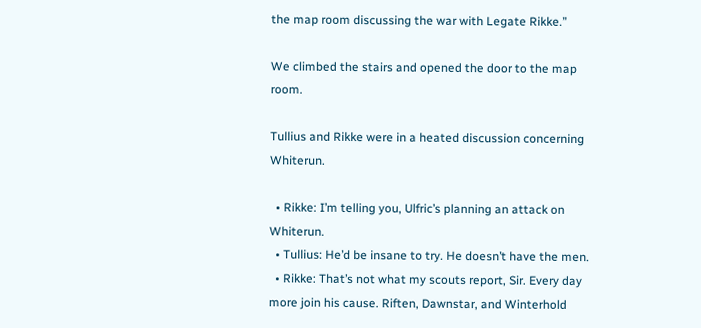the map room discussing the war with Legate Rikke.”

We climbed the stairs and opened the door to the map room.

Tullius and Rikke were in a heated discussion concerning Whiterun.

  • Rikke: I’m telling you, Ulfric’s planning an attack on Whiterun.
  • Tullius: He’d be insane to try. He doesn’t have the men.
  • Rikke: That’s not what my scouts report, Sir. Every day more join his cause. Riften, Dawnstar, and Winterhold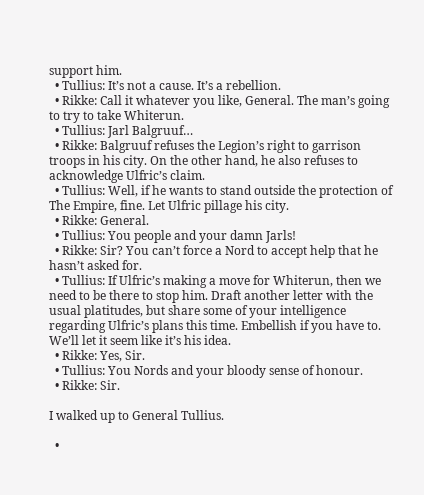support him.
  • Tullius: It’s not a cause. It’s a rebellion.
  • Rikke: Call it whatever you like, General. The man’s going to try to take Whiterun.
  • Tullius: Jarl Balgruuf…
  • Rikke: Balgruuf refuses the Legion’s right to garrison troops in his city. On the other hand, he also refuses to acknowledge Ulfric’s claim.
  • Tullius: Well, if he wants to stand outside the protection of The Empire, fine. Let Ulfric pillage his city.
  • Rikke: General.
  • Tullius: You people and your damn Jarls!
  • Rikke: Sir? You can’t force a Nord to accept help that he hasn’t asked for.
  • Tullius: If Ulfric’s making a move for Whiterun, then we need to be there to stop him. Draft another letter with the usual platitudes, but share some of your intelligence regarding Ulfric’s plans this time. Embellish if you have to. We’ll let it seem like it’s his idea.
  • Rikke: Yes, Sir.
  • Tullius: You Nords and your bloody sense of honour.
  • Rikke: Sir.

I walked up to General Tullius.

  •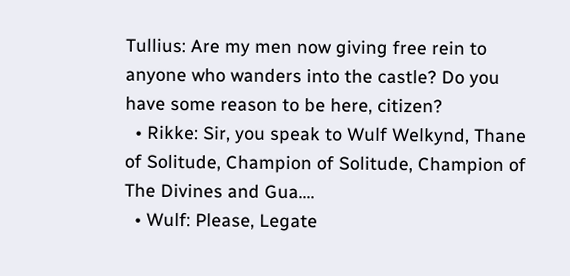Tullius: Are my men now giving free rein to anyone who wanders into the castle? Do you have some reason to be here, citizen?
  • Rikke: Sir, you speak to Wulf Welkynd, Thane of Solitude, Champion of Solitude, Champion of The Divines and Gua….
  • Wulf: Please, Legate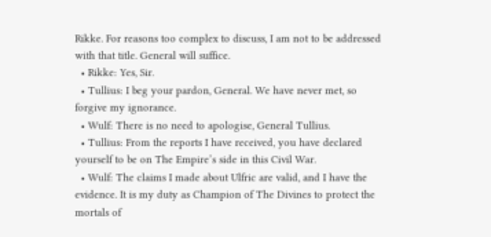Rikke. For reasons too complex to discuss, I am not to be addressed with that title. General will suffice.
  • Rikke: Yes, Sir.
  • Tullius: I beg your pardon, General. We have never met, so forgive my ignorance.
  • Wulf: There is no need to apologise, General Tullius.
  • Tullius: From the reports I have received, you have declared yourself to be on The Empire’s side in this Civil War.
  • Wulf: The claims I made about Ulfric are valid, and I have the evidence. It is my duty as Champion of The Divines to protect the mortals of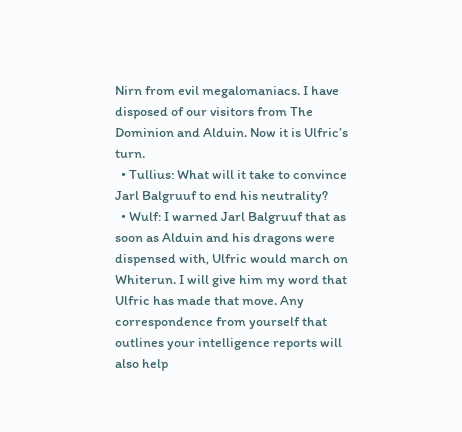Nirn from evil megalomaniacs. I have disposed of our visitors from The Dominion and Alduin. Now it is Ulfric’s turn.
  • Tullius: What will it take to convince Jarl Balgruuf to end his neutrality?
  • Wulf: I warned Jarl Balgruuf that as soon as Alduin and his dragons were dispensed with, Ulfric would march on Whiterun. I will give him my word that Ulfric has made that move. Any correspondence from yourself that outlines your intelligence reports will also help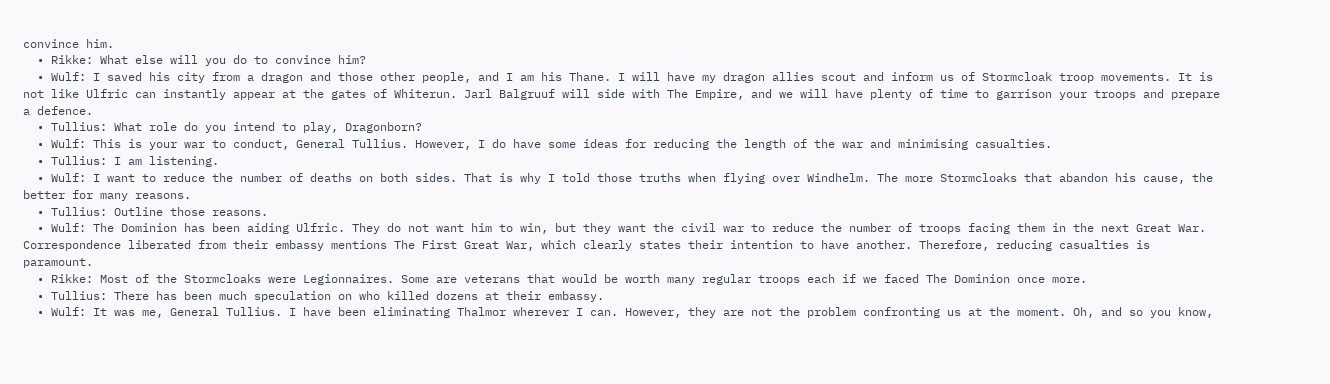convince him.
  • Rikke: What else will you do to convince him?
  • Wulf: I saved his city from a dragon and those other people, and I am his Thane. I will have my dragon allies scout and inform us of Stormcloak troop movements. It is not like Ulfric can instantly appear at the gates of Whiterun. Jarl Balgruuf will side with The Empire, and we will have plenty of time to garrison your troops and prepare a defence.
  • Tullius: What role do you intend to play, Dragonborn?
  • Wulf: This is your war to conduct, General Tullius. However, I do have some ideas for reducing the length of the war and minimising casualties.
  • Tullius: I am listening.
  • Wulf: I want to reduce the number of deaths on both sides. That is why I told those truths when flying over Windhelm. The more Stormcloaks that abandon his cause, the better for many reasons.
  • Tullius: Outline those reasons.
  • Wulf: The Dominion has been aiding Ulfric. They do not want him to win, but they want the civil war to reduce the number of troops facing them in the next Great War. Correspondence liberated from their embassy mentions The First Great War, which clearly states their intention to have another. Therefore, reducing casualties is paramount.
  • Rikke: Most of the Stormcloaks were Legionnaires. Some are veterans that would be worth many regular troops each if we faced The Dominion once more.
  • Tullius: There has been much speculation on who killed dozens at their embassy.
  • Wulf: It was me, General Tullius. I have been eliminating Thalmor wherever I can. However, they are not the problem confronting us at the moment. Oh, and so you know,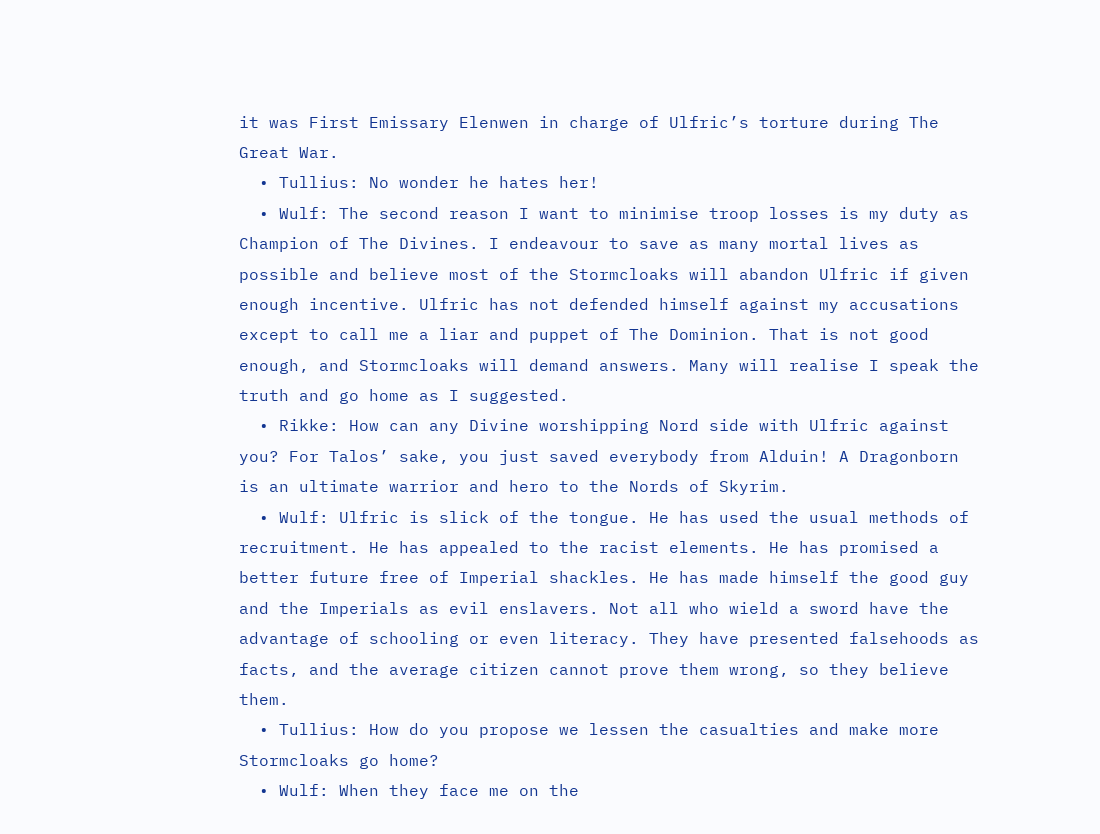it was First Emissary Elenwen in charge of Ulfric’s torture during The Great War.
  • Tullius: No wonder he hates her!
  • Wulf: The second reason I want to minimise troop losses is my duty as Champion of The Divines. I endeavour to save as many mortal lives as possible and believe most of the Stormcloaks will abandon Ulfric if given enough incentive. Ulfric has not defended himself against my accusations except to call me a liar and puppet of The Dominion. That is not good enough, and Stormcloaks will demand answers. Many will realise I speak the truth and go home as I suggested.
  • Rikke: How can any Divine worshipping Nord side with Ulfric against you? For Talos’ sake, you just saved everybody from Alduin! A Dragonborn is an ultimate warrior and hero to the Nords of Skyrim.
  • Wulf: Ulfric is slick of the tongue. He has used the usual methods of recruitment. He has appealed to the racist elements. He has promised a better future free of Imperial shackles. He has made himself the good guy and the Imperials as evil enslavers. Not all who wield a sword have the advantage of schooling or even literacy. They have presented falsehoods as facts, and the average citizen cannot prove them wrong, so they believe them.
  • Tullius: How do you propose we lessen the casualties and make more Stormcloaks go home?
  • Wulf: When they face me on the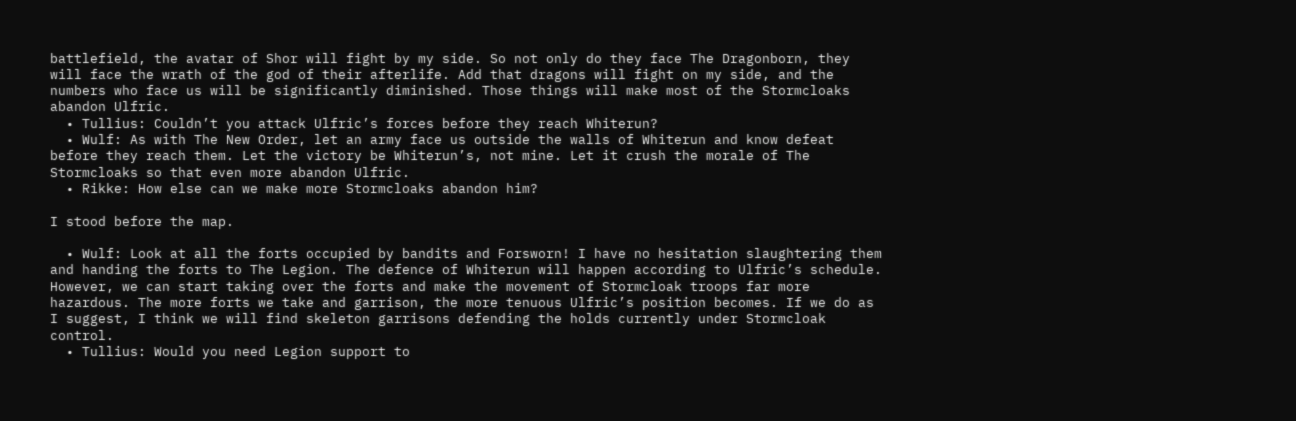battlefield, the avatar of Shor will fight by my side. So not only do they face The Dragonborn, they will face the wrath of the god of their afterlife. Add that dragons will fight on my side, and the numbers who face us will be significantly diminished. Those things will make most of the Stormcloaks abandon Ulfric.
  • Tullius: Couldn’t you attack Ulfric’s forces before they reach Whiterun?
  • Wulf: As with The New Order, let an army face us outside the walls of Whiterun and know defeat before they reach them. Let the victory be Whiterun’s, not mine. Let it crush the morale of The Stormcloaks so that even more abandon Ulfric.
  • Rikke: How else can we make more Stormcloaks abandon him?

I stood before the map.

  • Wulf: Look at all the forts occupied by bandits and Forsworn! I have no hesitation slaughtering them and handing the forts to The Legion. The defence of Whiterun will happen according to Ulfric’s schedule. However, we can start taking over the forts and make the movement of Stormcloak troops far more hazardous. The more forts we take and garrison, the more tenuous Ulfric’s position becomes. If we do as I suggest, I think we will find skeleton garrisons defending the holds currently under Stormcloak control.
  • Tullius: Would you need Legion support to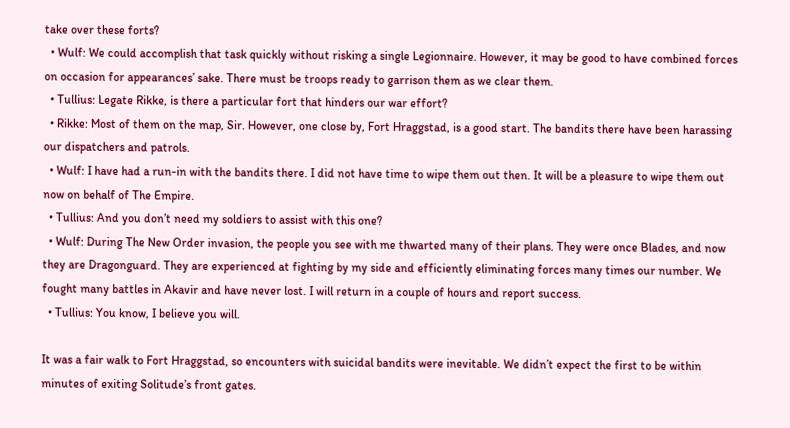take over these forts?
  • Wulf: We could accomplish that task quickly without risking a single Legionnaire. However, it may be good to have combined forces on occasion for appearances’ sake. There must be troops ready to garrison them as we clear them.
  • Tullius: Legate Rikke, is there a particular fort that hinders our war effort?
  • Rikke: Most of them on the map, Sir. However, one close by, Fort Hraggstad, is a good start. The bandits there have been harassing our dispatchers and patrols.
  • Wulf: I have had a run-in with the bandits there. I did not have time to wipe them out then. It will be a pleasure to wipe them out now on behalf of The Empire.
  • Tullius: And you don’t need my soldiers to assist with this one?
  • Wulf: During The New Order invasion, the people you see with me thwarted many of their plans. They were once Blades, and now they are Dragonguard. They are experienced at fighting by my side and efficiently eliminating forces many times our number. We fought many battles in Akavir and have never lost. I will return in a couple of hours and report success.
  • Tullius: You know, I believe you will.

It was a fair walk to Fort Hraggstad, so encounters with suicidal bandits were inevitable. We didn’t expect the first to be within minutes of exiting Solitude’s front gates.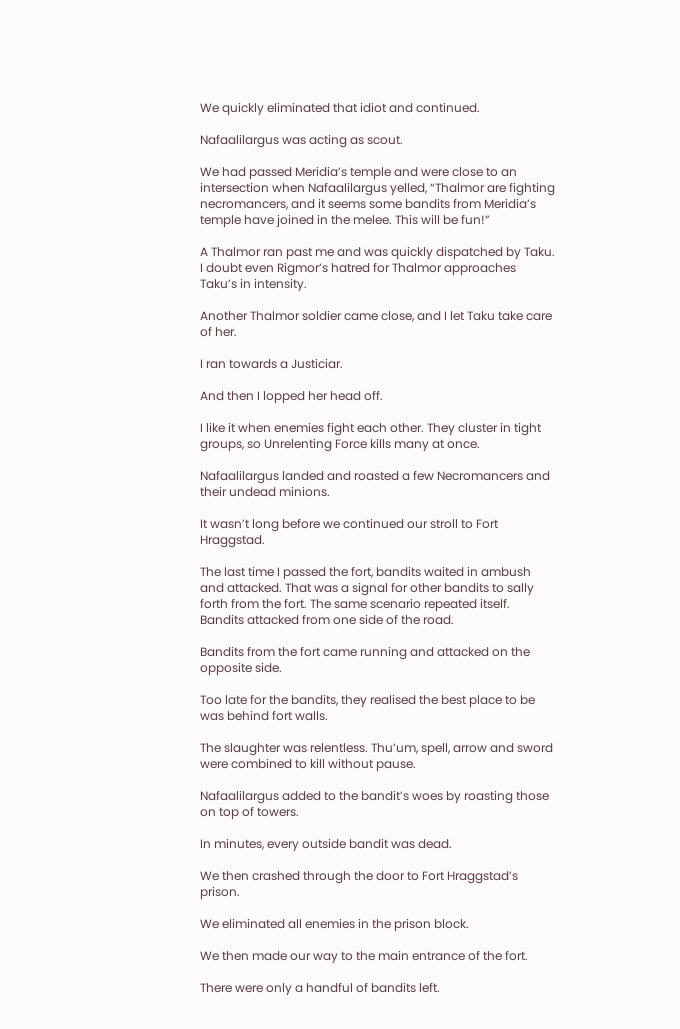We quickly eliminated that idiot and continued.

Nafaalilargus was acting as scout.

We had passed Meridia’s temple and were close to an intersection when Nafaalilargus yelled, “Thalmor are fighting necromancers, and it seems some bandits from Meridia’s temple have joined in the melee. This will be fun!”

A Thalmor ran past me and was quickly dispatched by Taku. I doubt even Rigmor’s hatred for Thalmor approaches Taku’s in intensity.

Another Thalmor soldier came close, and I let Taku take care of her.

I ran towards a Justiciar.

And then I lopped her head off.

I like it when enemies fight each other. They cluster in tight groups, so Unrelenting Force kills many at once.

Nafaalilargus landed and roasted a few Necromancers and their undead minions.

It wasn’t long before we continued our stroll to Fort Hraggstad.

The last time I passed the fort, bandits waited in ambush and attacked. That was a signal for other bandits to sally forth from the fort. The same scenario repeated itself. Bandits attacked from one side of the road.

Bandits from the fort came running and attacked on the opposite side.

Too late for the bandits, they realised the best place to be was behind fort walls.

The slaughter was relentless. Thu’um, spell, arrow and sword were combined to kill without pause.

Nafaalilargus added to the bandit’s woes by roasting those on top of towers.

In minutes, every outside bandit was dead.

We then crashed through the door to Fort Hraggstad’s prison.

We eliminated all enemies in the prison block.

We then made our way to the main entrance of the fort.

There were only a handful of bandits left.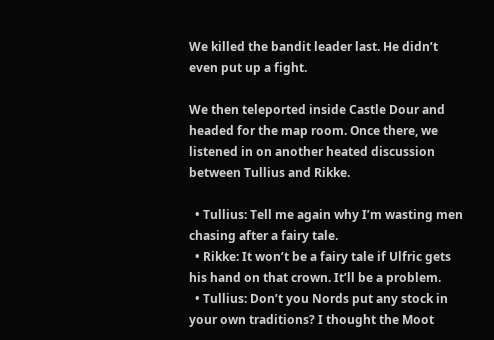We killed the bandit leader last. He didn’t even put up a fight.

We then teleported inside Castle Dour and headed for the map room. Once there, we listened in on another heated discussion between Tullius and Rikke.

  • Tullius: Tell me again why I’m wasting men chasing after a fairy tale.
  • Rikke: It won’t be a fairy tale if Ulfric gets his hand on that crown. It’ll be a problem.
  • Tullius: Don’t you Nords put any stock in your own traditions? I thought the Moot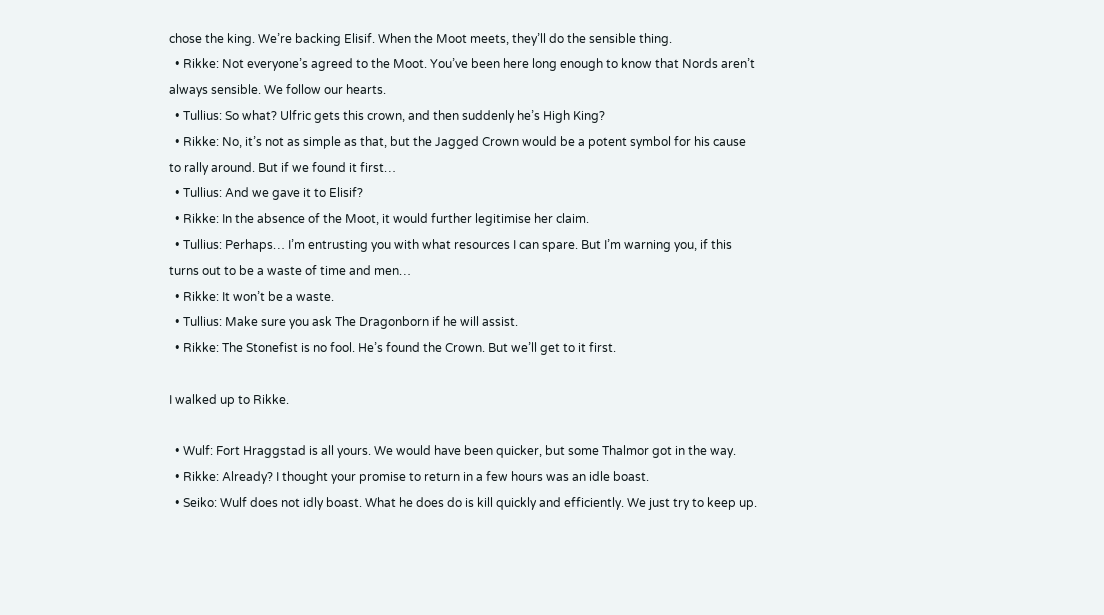chose the king. We’re backing Elisif. When the Moot meets, they’ll do the sensible thing.
  • Rikke: Not everyone’s agreed to the Moot. You’ve been here long enough to know that Nords aren’t always sensible. We follow our hearts.
  • Tullius: So what? Ulfric gets this crown, and then suddenly he’s High King?
  • Rikke: No, it’s not as simple as that, but the Jagged Crown would be a potent symbol for his cause to rally around. But if we found it first…
  • Tullius: And we gave it to Elisif?
  • Rikke: In the absence of the Moot, it would further legitimise her claim.
  • Tullius: Perhaps… I’m entrusting you with what resources I can spare. But I’m warning you, if this turns out to be a waste of time and men…
  • Rikke: It won’t be a waste.
  • Tullius: Make sure you ask The Dragonborn if he will assist.
  • Rikke: The Stonefist is no fool. He’s found the Crown. But we’ll get to it first.

I walked up to Rikke.

  • Wulf: Fort Hraggstad is all yours. We would have been quicker, but some Thalmor got in the way.
  • Rikke: Already? I thought your promise to return in a few hours was an idle boast.
  • Seiko: Wulf does not idly boast. What he does do is kill quickly and efficiently. We just try to keep up.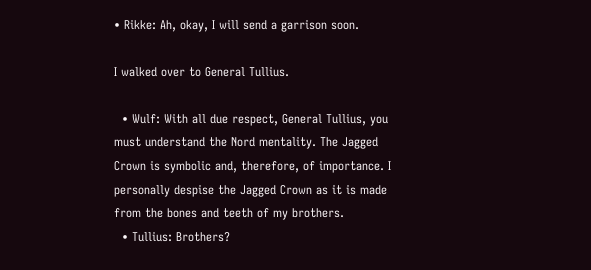• Rikke: Ah, okay, I will send a garrison soon.

I walked over to General Tullius.

  • Wulf: With all due respect, General Tullius, you must understand the Nord mentality. The Jagged Crown is symbolic and, therefore, of importance. I personally despise the Jagged Crown as it is made from the bones and teeth of my brothers.
  • Tullius: Brothers?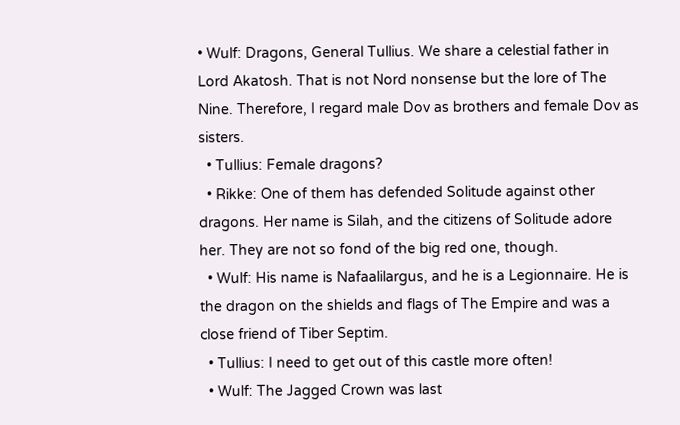• Wulf: Dragons, General Tullius. We share a celestial father in Lord Akatosh. That is not Nord nonsense but the lore of The Nine. Therefore, I regard male Dov as brothers and female Dov as sisters.
  • Tullius: Female dragons?
  • Rikke: One of them has defended Solitude against other dragons. Her name is Silah, and the citizens of Solitude adore her. They are not so fond of the big red one, though.
  • Wulf: His name is Nafaalilargus, and he is a Legionnaire. He is the dragon on the shields and flags of The Empire and was a close friend of Tiber Septim.
  • Tullius: I need to get out of this castle more often!
  • Wulf: The Jagged Crown was last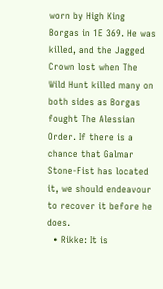worn by High King Borgas in 1E 369. He was killed, and the Jagged Crown lost when The Wild Hunt killed many on both sides as Borgas fought The Alessian Order. If there is a chance that Galmar Stone-Fist has located it, we should endeavour to recover it before he does.
  • Rikke: It is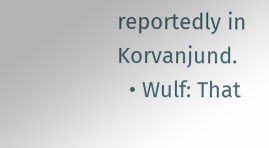reportedly in Korvanjund.
  • Wulf: That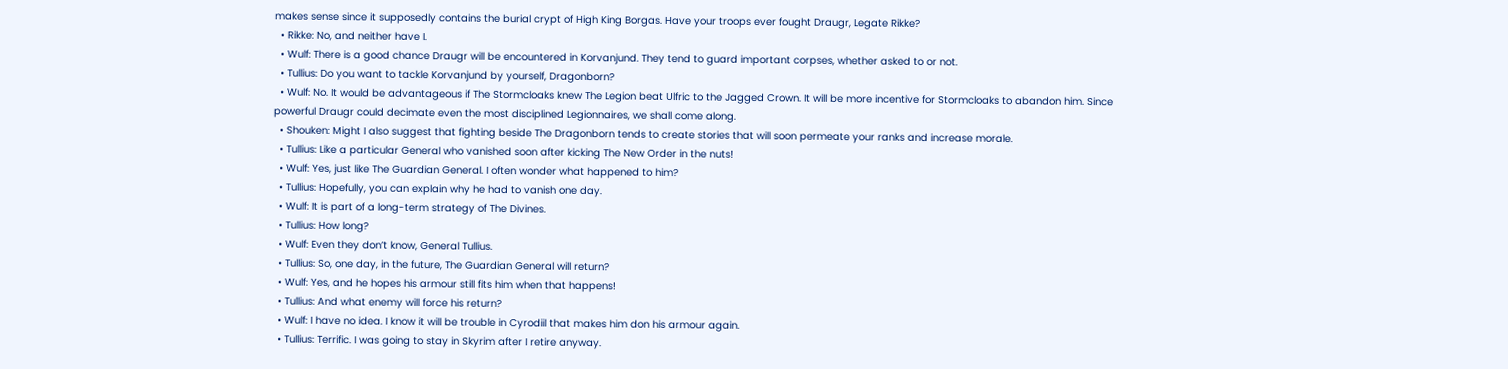makes sense since it supposedly contains the burial crypt of High King Borgas. Have your troops ever fought Draugr, Legate Rikke?
  • Rikke: No, and neither have I.
  • Wulf: There is a good chance Draugr will be encountered in Korvanjund. They tend to guard important corpses, whether asked to or not.
  • Tullius: Do you want to tackle Korvanjund by yourself, Dragonborn?
  • Wulf: No. It would be advantageous if The Stormcloaks knew The Legion beat Ulfric to the Jagged Crown. It will be more incentive for Stormcloaks to abandon him. Since powerful Draugr could decimate even the most disciplined Legionnaires, we shall come along.
  • Shouken: Might I also suggest that fighting beside The Dragonborn tends to create stories that will soon permeate your ranks and increase morale.
  • Tullius: Like a particular General who vanished soon after kicking The New Order in the nuts!
  • Wulf: Yes, just like The Guardian General. I often wonder what happened to him?
  • Tullius: Hopefully, you can explain why he had to vanish one day.
  • Wulf: It is part of a long-term strategy of The Divines.
  • Tullius: How long?
  • Wulf: Even they don’t know, General Tullius.
  • Tullius: So, one day, in the future, The Guardian General will return?
  • Wulf: Yes, and he hopes his armour still fits him when that happens!
  • Tullius: And what enemy will force his return?
  • Wulf: I have no idea. I know it will be trouble in Cyrodiil that makes him don his armour again.
  • Tullius: Terrific. I was going to stay in Skyrim after I retire anyway.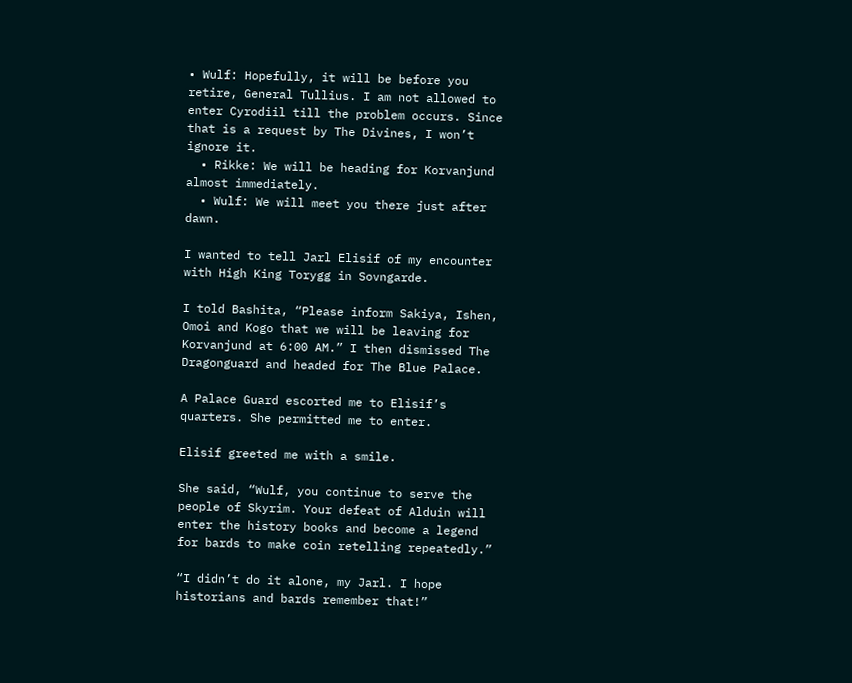• Wulf: Hopefully, it will be before you retire, General Tullius. I am not allowed to enter Cyrodiil till the problem occurs. Since that is a request by The Divines, I won’t ignore it.
  • Rikke: We will be heading for Korvanjund almost immediately.
  • Wulf: We will meet you there just after dawn.

I wanted to tell Jarl Elisif of my encounter with High King Torygg in Sovngarde.

I told Bashita, “Please inform Sakiya, Ishen, Omoi and Kogo that we will be leaving for Korvanjund at 6:00 AM.” I then dismissed The Dragonguard and headed for The Blue Palace.

A Palace Guard escorted me to Elisif’s quarters. She permitted me to enter.

Elisif greeted me with a smile.

She said, “Wulf, you continue to serve the people of Skyrim. Your defeat of Alduin will enter the history books and become a legend for bards to make coin retelling repeatedly.”

“I didn’t do it alone, my Jarl. I hope historians and bards remember that!”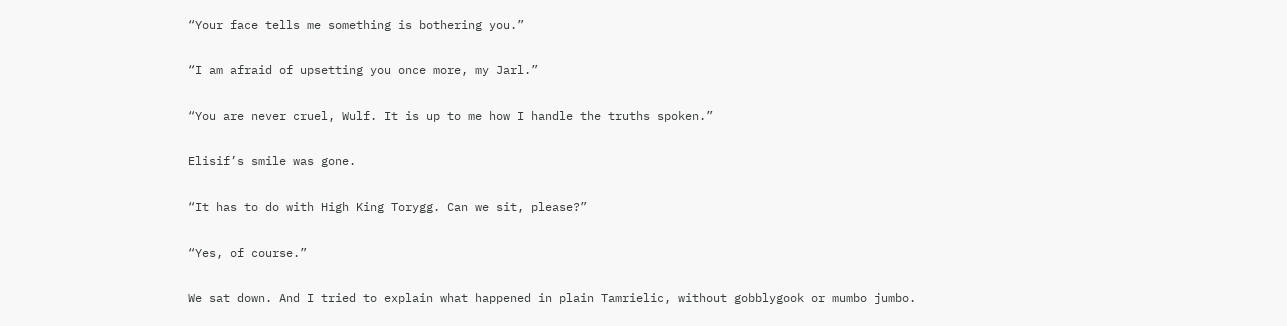“Your face tells me something is bothering you.”

“I am afraid of upsetting you once more, my Jarl.”

“You are never cruel, Wulf. It is up to me how I handle the truths spoken.”

Elisif’s smile was gone.

“It has to do with High King Torygg. Can we sit, please?”

“Yes, of course.”

We sat down. And I tried to explain what happened in plain Tamrielic, without gobblygook or mumbo jumbo.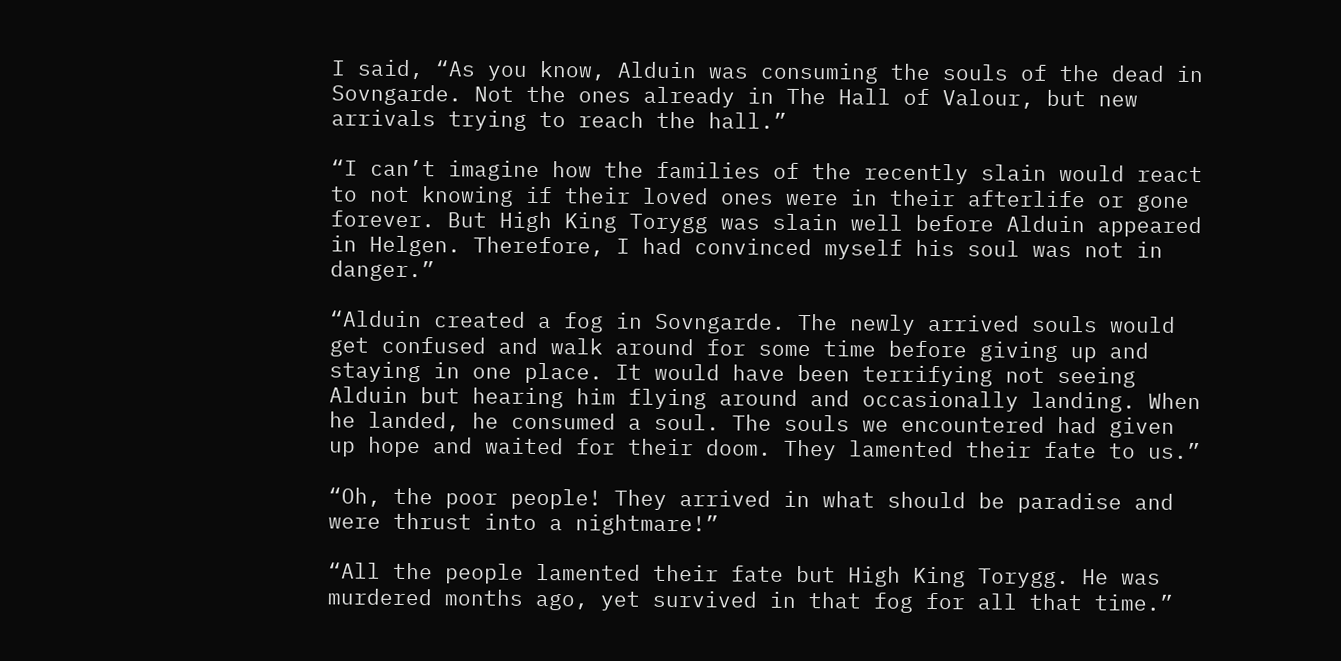I said, “As you know, Alduin was consuming the souls of the dead in Sovngarde. Not the ones already in The Hall of Valour, but new arrivals trying to reach the hall.”

“I can’t imagine how the families of the recently slain would react to not knowing if their loved ones were in their afterlife or gone forever. But High King Torygg was slain well before Alduin appeared in Helgen. Therefore, I had convinced myself his soul was not in danger.”

“Alduin created a fog in Sovngarde. The newly arrived souls would get confused and walk around for some time before giving up and staying in one place. It would have been terrifying not seeing Alduin but hearing him flying around and occasionally landing. When he landed, he consumed a soul. The souls we encountered had given up hope and waited for their doom. They lamented their fate to us.”

“Oh, the poor people! They arrived in what should be paradise and were thrust into a nightmare!”

“All the people lamented their fate but High King Torygg. He was murdered months ago, yet survived in that fog for all that time.”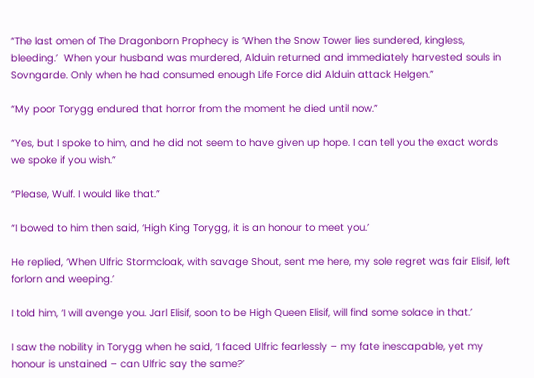“The last omen of The Dragonborn Prophecy is ‘When the Snow Tower lies sundered, kingless, bleeding.’  When your husband was murdered, Alduin returned and immediately harvested souls in Sovngarde. Only when he had consumed enough Life Force did Alduin attack Helgen.”

“My poor Torygg endured that horror from the moment he died until now.”

“Yes, but I spoke to him, and he did not seem to have given up hope. I can tell you the exact words we spoke if you wish.”

“Please, Wulf. I would like that.”

“I bowed to him then said, ‘High King Torygg, it is an honour to meet you.’

He replied, ‘When Ulfric Stormcloak, with savage Shout, sent me here, my sole regret was fair Elisif, left forlorn and weeping.’

I told him, ‘I will avenge you. Jarl Elisif, soon to be High Queen Elisif, will find some solace in that.’

I saw the nobility in Torygg when he said, ‘I faced Ulfric fearlessly – my fate inescapable, yet my honour is unstained – can Ulfric say the same?’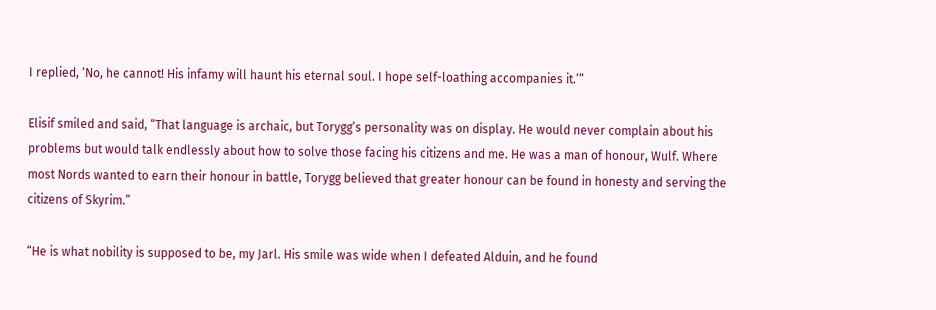I replied, ‘No, he cannot! His infamy will haunt his eternal soul. I hope self-loathing accompanies it.’”

Elisif smiled and said, “That language is archaic, but Torygg’s personality was on display. He would never complain about his problems but would talk endlessly about how to solve those facing his citizens and me. He was a man of honour, Wulf. Where most Nords wanted to earn their honour in battle, Torygg believed that greater honour can be found in honesty and serving the citizens of Skyrim.”

“He is what nobility is supposed to be, my Jarl. His smile was wide when I defeated Alduin, and he found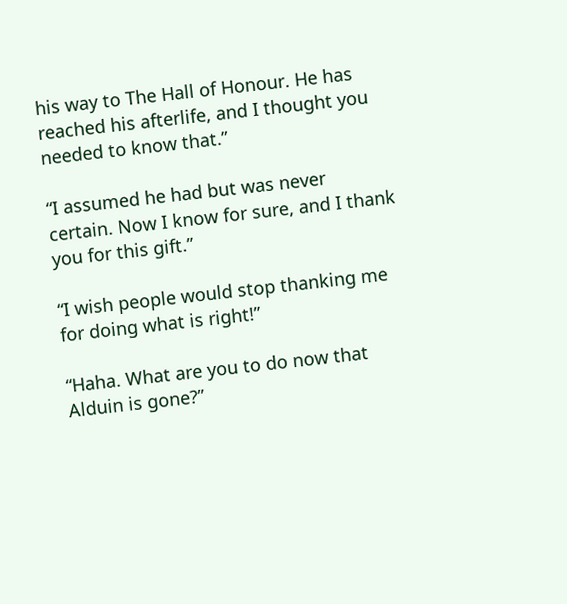his way to The Hall of Honour. He has reached his afterlife, and I thought you needed to know that.”

“I assumed he had but was never certain. Now I know for sure, and I thank you for this gift.”

“I wish people would stop thanking me for doing what is right!”

“Haha. What are you to do now that Alduin is gone?”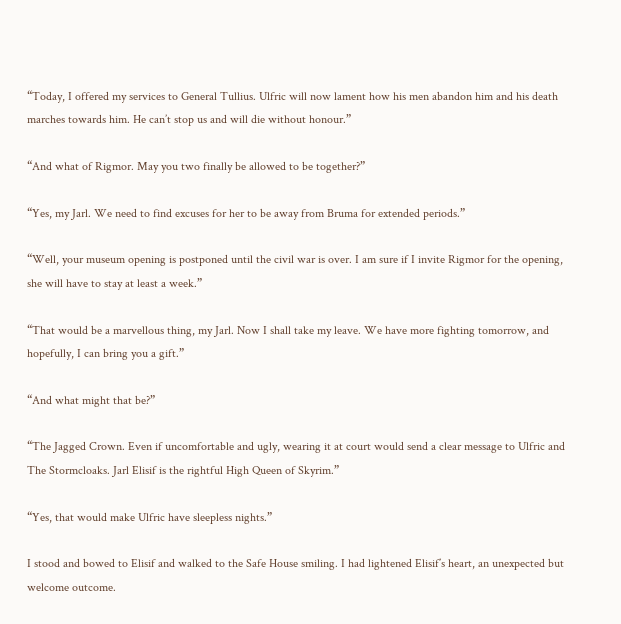“Today, I offered my services to General Tullius. Ulfric will now lament how his men abandon him and his death marches towards him. He can’t stop us and will die without honour.”

“And what of Rigmor. May you two finally be allowed to be together?”

“Yes, my Jarl. We need to find excuses for her to be away from Bruma for extended periods.”

“Well, your museum opening is postponed until the civil war is over. I am sure if I invite Rigmor for the opening, she will have to stay at least a week.”

“That would be a marvellous thing, my Jarl. Now I shall take my leave. We have more fighting tomorrow, and hopefully, I can bring you a gift.”

“And what might that be?”

“The Jagged Crown. Even if uncomfortable and ugly, wearing it at court would send a clear message to Ulfric and The Stormcloaks. Jarl Elisif is the rightful High Queen of Skyrim.”

“Yes, that would make Ulfric have sleepless nights.”

I stood and bowed to Elisif and walked to the Safe House smiling. I had lightened Elisif’s heart, an unexpected but welcome outcome.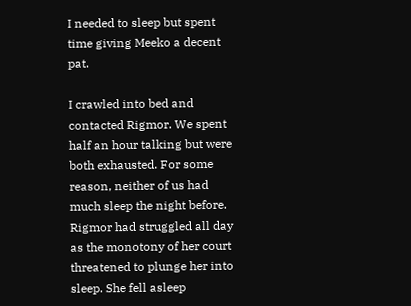I needed to sleep but spent time giving Meeko a decent pat.

I crawled into bed and contacted Rigmor. We spent half an hour talking but were both exhausted. For some reason, neither of us had much sleep the night before. Rigmor had struggled all day as the monotony of her court threatened to plunge her into sleep. She fell asleep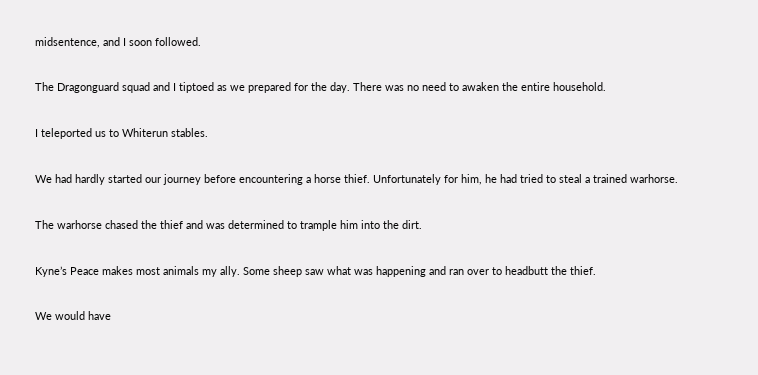midsentence, and I soon followed.

The Dragonguard squad and I tiptoed as we prepared for the day. There was no need to awaken the entire household.

I teleported us to Whiterun stables.

We had hardly started our journey before encountering a horse thief. Unfortunately for him, he had tried to steal a trained warhorse.

The warhorse chased the thief and was determined to trample him into the dirt.

Kyne’s Peace makes most animals my ally. Some sheep saw what was happening and ran over to headbutt the thief.

We would have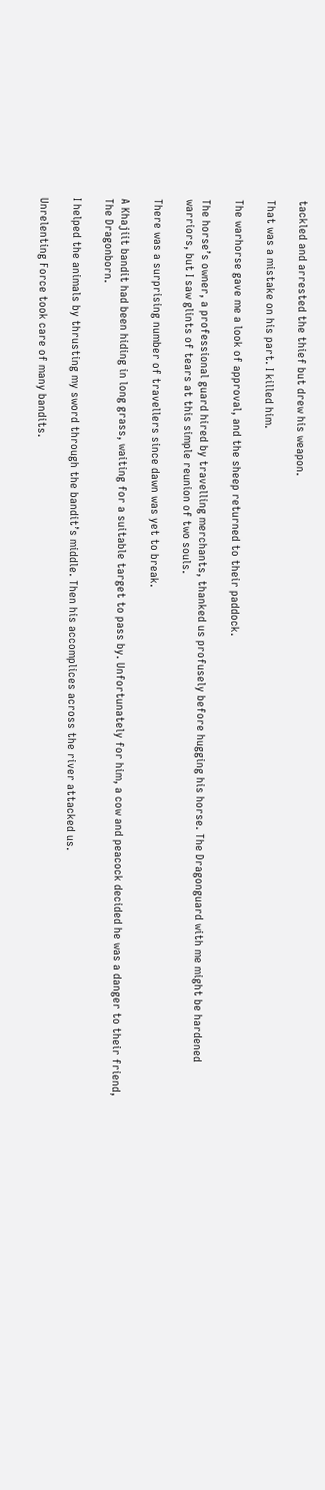tackled and arrested the thief but drew his weapon.

That was a mistake on his part. I killed him.

The warhorse gave me a look of approval, and the sheep returned to their paddock.

The horse’s owner, a professional guard hired by travelling merchants, thanked us profusely before hugging his horse. The Dragonguard with me might be hardened warriors, but I saw glints of tears at this simple reunion of two souls.

There was a surprising number of travellers since dawn was yet to break.

A Khajiit bandit had been hiding in long grass, waiting for a suitable target to pass by. Unfortunately for him, a cow and peacock decided he was a danger to their friend, The Dragonborn.

I helped the animals by thrusting my sword through the bandit’s middle. Then his accomplices across the river attacked us.

Unrelenting Force took care of many bandits.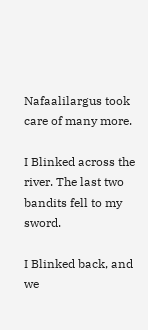Nafaalilargus took care of many more.

I Blinked across the river. The last two bandits fell to my sword.

I Blinked back, and we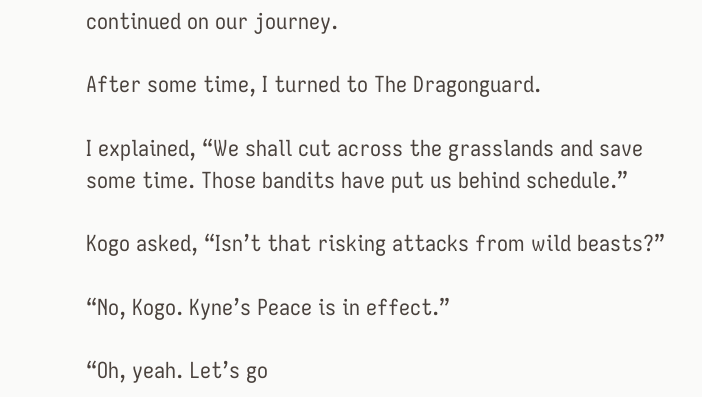continued on our journey.

After some time, I turned to The Dragonguard.

I explained, “We shall cut across the grasslands and save some time. Those bandits have put us behind schedule.”

Kogo asked, “Isn’t that risking attacks from wild beasts?”

“No, Kogo. Kyne’s Peace is in effect.”

“Oh, yeah. Let’s go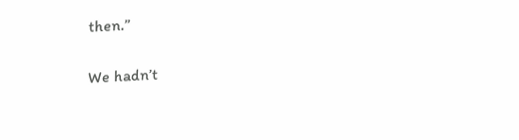then.”

We hadn’t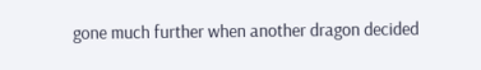gone much further when another dragon decided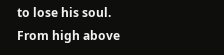to lose his soul. From high above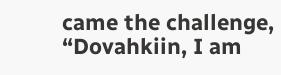came the challenge, “Dovahkiin, I am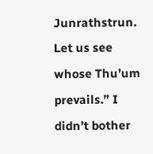Junrathstrun. Let us see whose Thu’um prevails.” I didn’t bother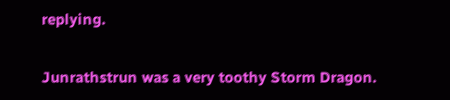replying.

Junrathstrun was a very toothy Storm Dragon.